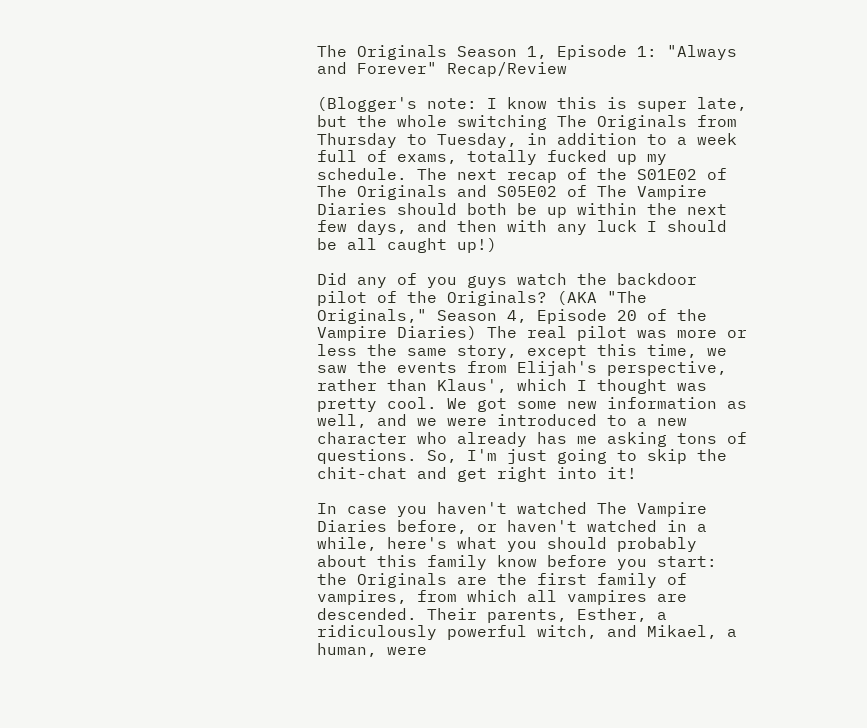The Originals Season 1, Episode 1: "Always and Forever" Recap/Review

(Blogger's note: I know this is super late, but the whole switching The Originals from Thursday to Tuesday, in addition to a week full of exams, totally fucked up my schedule. The next recap of the S01E02 of The Originals and S05E02 of The Vampire Diaries should both be up within the next few days, and then with any luck I should be all caught up!)

Did any of you guys watch the backdoor pilot of the Originals? (AKA "The Originals," Season 4, Episode 20 of the Vampire Diaries) The real pilot was more or less the same story, except this time, we saw the events from Elijah's perspective, rather than Klaus', which I thought was pretty cool. We got some new information as well, and we were introduced to a new character who already has me asking tons of questions. So, I'm just going to skip the chit-chat and get right into it!

In case you haven't watched The Vampire Diaries before, or haven't watched in a while, here's what you should probably about this family know before you start: the Originals are the first family of vampires, from which all vampires are descended. Their parents, Esther, a ridiculously powerful witch, and Mikael, a human, were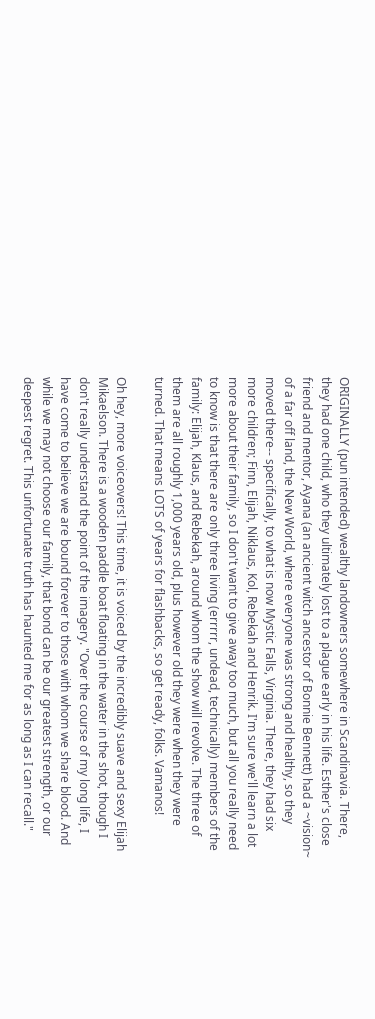ORIGINALLY (pun intended) wealthy landowners somewhere in Scandinavia. There, they had one child, who they ultimately lost to a plague early in his life. Esther's close friend and mentor, Ayana (an ancient witch ancestor of Bonnie Bennett) had a ~vision~ of a far off land, the New World, where everyone was strong and healthy, so they moved there-- specifically, to what is now Mystic Falls, Virginia. There, they had six more children; Finn, Elijah, Niklaus, Kol, Rebekah and Henrik. I'm sure we'll learn a lot more about their family, so I don't want to give away too much, but all you really need to know is that there are only three living (errrrr, undead, technically) members of the family: Elijah, Klaus, and Rebekah, around whom the show will revolve. The three of them are all roughly 1,000 years old, plus however old they were when they were turned. That means LOTS of years for flashbacks, so get ready, folks. Vamanos!

Oh hey, more voiceovers! This time, it is voiced by the incredibly suave and sexy Elijah Mikaelson. There is a wooden paddle boat floating in the water in the shot, though I don't really understand the point of the imagery. "Over the course of my long life, I have come to believe we are bound forever to those with whom we share blood. And while we may not choose our family, that bond can be our greatest strength, or our deepest regret. This unfortunate truth has haunted me for as long as I can recall."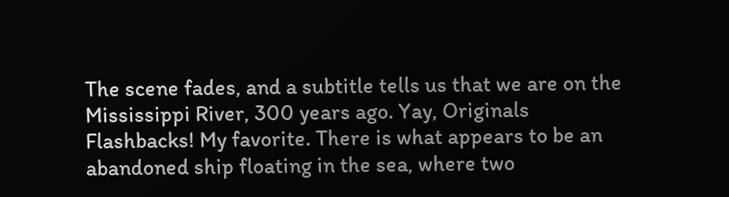The scene fades, and a subtitle tells us that we are on the Mississippi River, 300 years ago. Yay, Originals Flashbacks! My favorite. There is what appears to be an abandoned ship floating in the sea, where two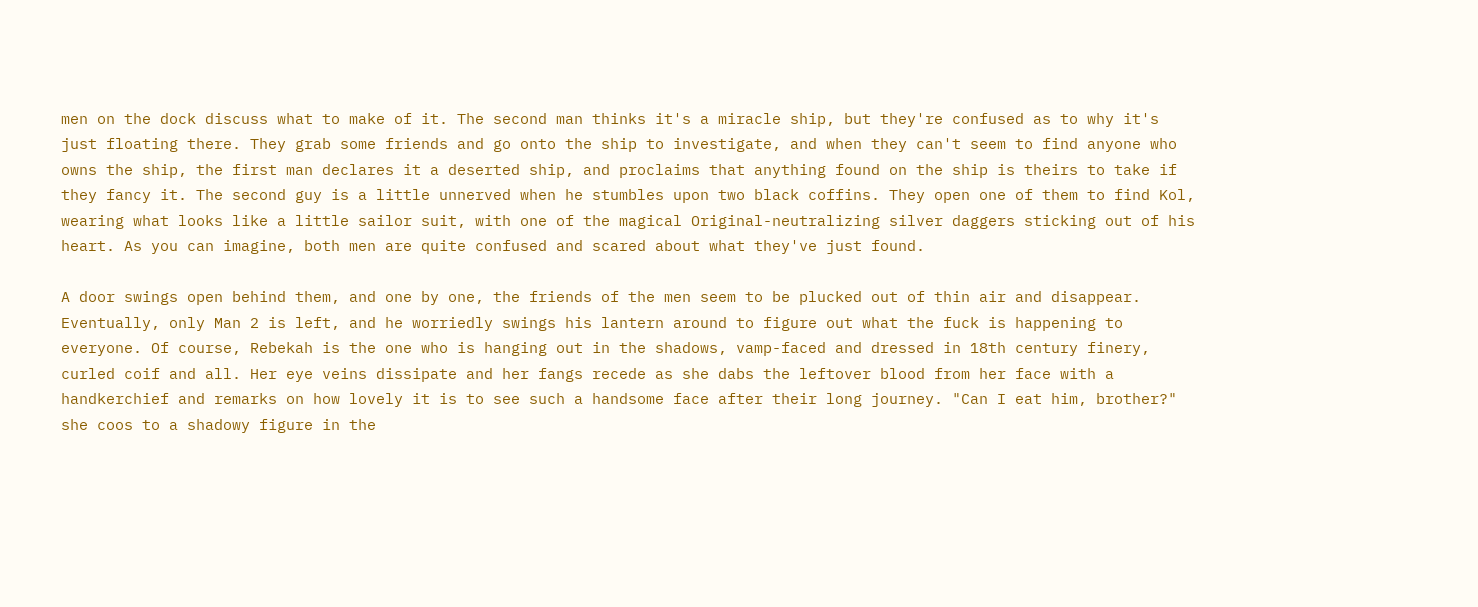men on the dock discuss what to make of it. The second man thinks it's a miracle ship, but they're confused as to why it's just floating there. They grab some friends and go onto the ship to investigate, and when they can't seem to find anyone who owns the ship, the first man declares it a deserted ship, and proclaims that anything found on the ship is theirs to take if they fancy it. The second guy is a little unnerved when he stumbles upon two black coffins. They open one of them to find Kol, wearing what looks like a little sailor suit, with one of the magical Original-neutralizing silver daggers sticking out of his heart. As you can imagine, both men are quite confused and scared about what they've just found.

A door swings open behind them, and one by one, the friends of the men seem to be plucked out of thin air and disappear. Eventually, only Man 2 is left, and he worriedly swings his lantern around to figure out what the fuck is happening to everyone. Of course, Rebekah is the one who is hanging out in the shadows, vamp-faced and dressed in 18th century finery, curled coif and all. Her eye veins dissipate and her fangs recede as she dabs the leftover blood from her face with a handkerchief and remarks on how lovely it is to see such a handsome face after their long journey. "Can I eat him, brother?" she coos to a shadowy figure in the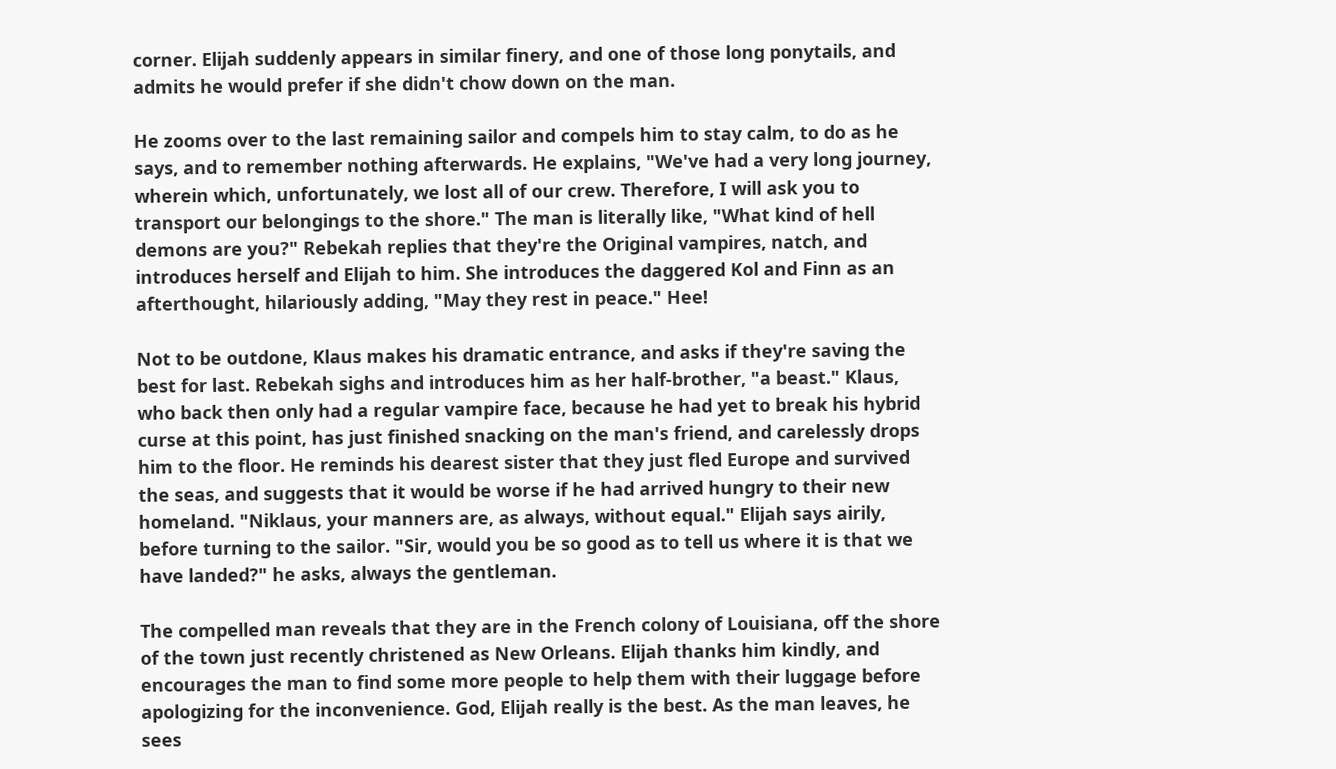corner. Elijah suddenly appears in similar finery, and one of those long ponytails, and admits he would prefer if she didn't chow down on the man.

He zooms over to the last remaining sailor and compels him to stay calm, to do as he says, and to remember nothing afterwards. He explains, "We've had a very long journey, wherein which, unfortunately, we lost all of our crew. Therefore, I will ask you to transport our belongings to the shore." The man is literally like, "What kind of hell demons are you?" Rebekah replies that they're the Original vampires, natch, and introduces herself and Elijah to him. She introduces the daggered Kol and Finn as an afterthought, hilariously adding, "May they rest in peace." Hee!

Not to be outdone, Klaus makes his dramatic entrance, and asks if they're saving the best for last. Rebekah sighs and introduces him as her half-brother, "a beast." Klaus, who back then only had a regular vampire face, because he had yet to break his hybrid curse at this point, has just finished snacking on the man's friend, and carelessly drops him to the floor. He reminds his dearest sister that they just fled Europe and survived the seas, and suggests that it would be worse if he had arrived hungry to their new homeland. "Niklaus, your manners are, as always, without equal." Elijah says airily, before turning to the sailor. "Sir, would you be so good as to tell us where it is that we have landed?" he asks, always the gentleman.

The compelled man reveals that they are in the French colony of Louisiana, off the shore of the town just recently christened as New Orleans. Elijah thanks him kindly, and encourages the man to find some more people to help them with their luggage before apologizing for the inconvenience. God, Elijah really is the best. As the man leaves, he sees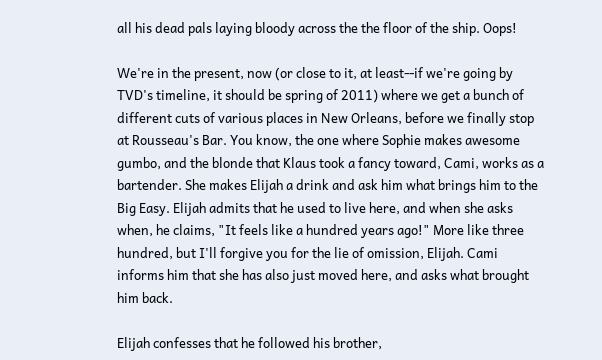all his dead pals laying bloody across the the floor of the ship. Oops!

We're in the present, now (or close to it, at least--if we're going by TVD's timeline, it should be spring of 2011) where we get a bunch of different cuts of various places in New Orleans, before we finally stop at Rousseau's Bar. You know, the one where Sophie makes awesome gumbo, and the blonde that Klaus took a fancy toward, Cami, works as a bartender. She makes Elijah a drink and ask him what brings him to the Big Easy. Elijah admits that he used to live here, and when she asks when, he claims, "It feels like a hundred years ago!" More like three hundred, but I'll forgive you for the lie of omission, Elijah. Cami informs him that she has also just moved here, and asks what brought him back.

Elijah confesses that he followed his brother,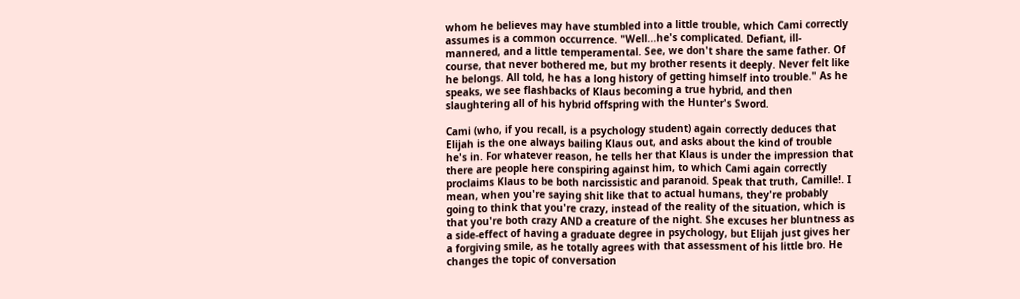whom he believes may have stumbled into a little trouble, which Cami correctly assumes is a common occurrence. "Well...he's complicated. Defiant, ill-mannered, and a little temperamental. See, we don't share the same father. Of course, that never bothered me, but my brother resents it deeply. Never felt like he belongs. All told, he has a long history of getting himself into trouble." As he speaks, we see flashbacks of Klaus becoming a true hybrid, and then slaughtering all of his hybrid offspring with the Hunter's Sword.

Cami (who, if you recall, is a psychology student) again correctly deduces that Elijah is the one always bailing Klaus out, and asks about the kind of trouble he's in. For whatever reason, he tells her that Klaus is under the impression that there are people here conspiring against him, to which Cami again correctly proclaims Klaus to be both narcissistic and paranoid. Speak that truth, Camille!. I mean, when you're saying shit like that to actual humans, they're probably going to think that you're crazy, instead of the reality of the situation, which is that you're both crazy AND a creature of the night. She excuses her bluntness as a side-effect of having a graduate degree in psychology, but Elijah just gives her a forgiving smile, as he totally agrees with that assessment of his little bro. He changes the topic of conversation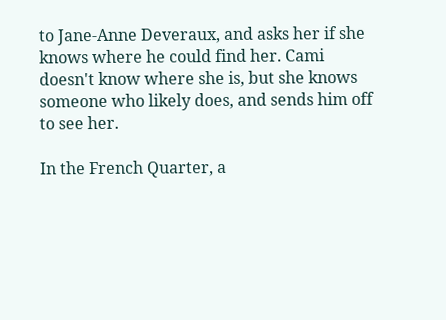to Jane-Anne Deveraux, and asks her if she knows where he could find her. Cami doesn't know where she is, but she knows someone who likely does, and sends him off to see her.

In the French Quarter, a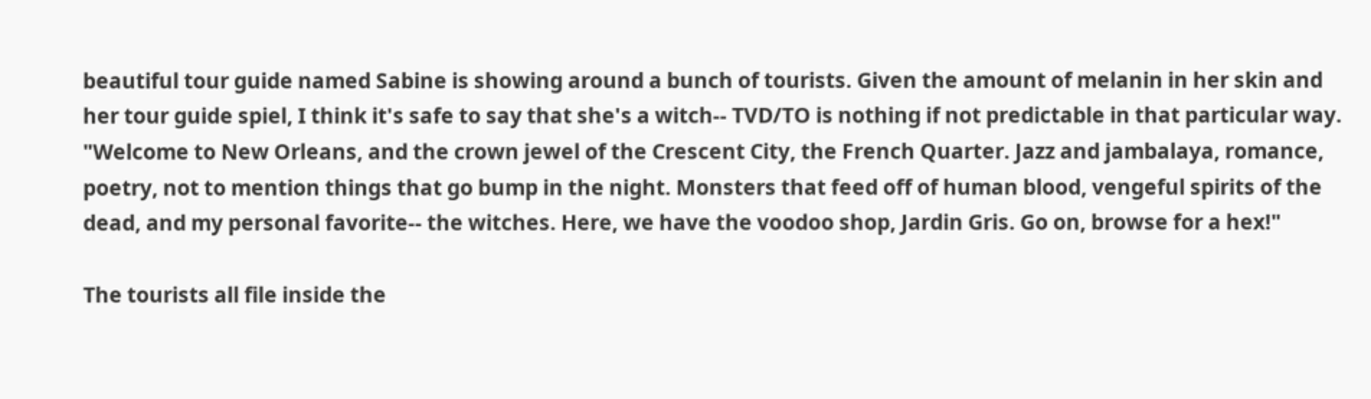beautiful tour guide named Sabine is showing around a bunch of tourists. Given the amount of melanin in her skin and her tour guide spiel, I think it's safe to say that she's a witch-- TVD/TO is nothing if not predictable in that particular way. "Welcome to New Orleans, and the crown jewel of the Crescent City, the French Quarter. Jazz and jambalaya, romance, poetry, not to mention things that go bump in the night. Monsters that feed off of human blood, vengeful spirits of the dead, and my personal favorite-- the witches. Here, we have the voodoo shop, Jardin Gris. Go on, browse for a hex!"

The tourists all file inside the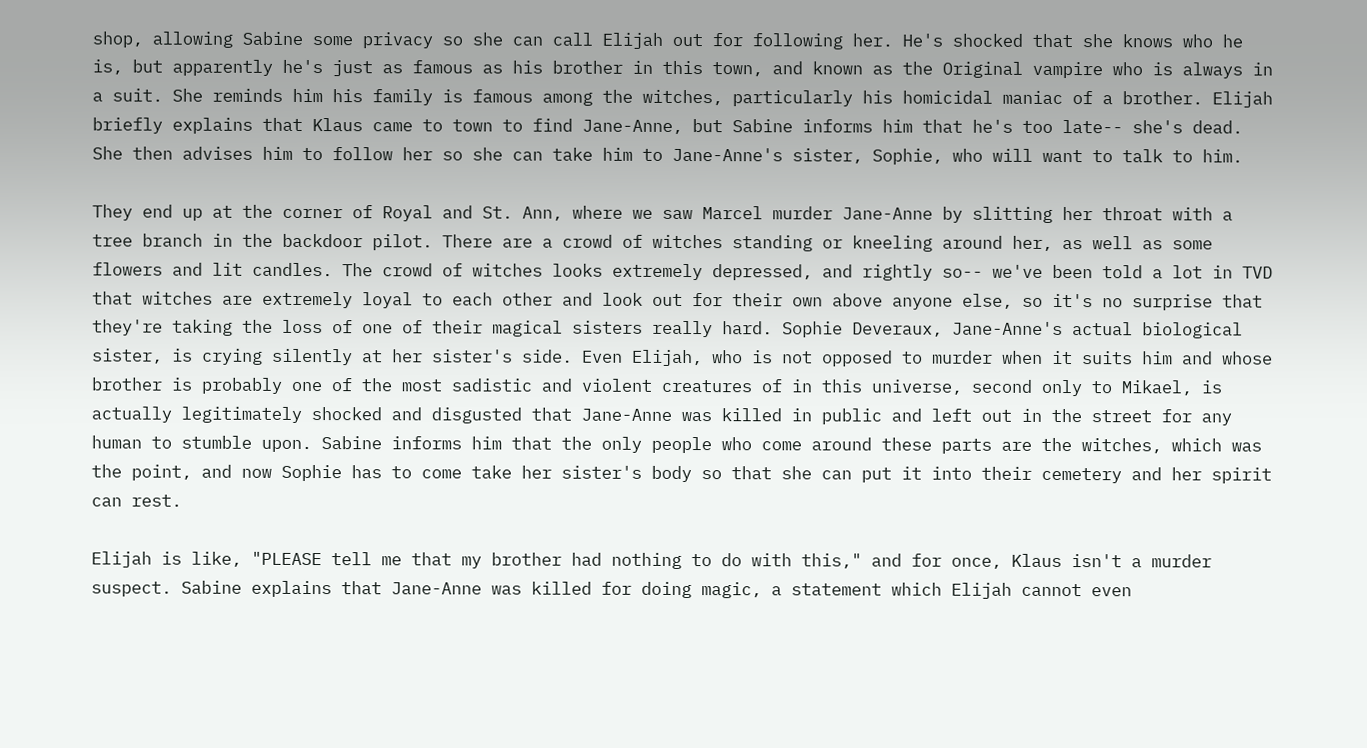shop, allowing Sabine some privacy so she can call Elijah out for following her. He's shocked that she knows who he is, but apparently he's just as famous as his brother in this town, and known as the Original vampire who is always in a suit. She reminds him his family is famous among the witches, particularly his homicidal maniac of a brother. Elijah briefly explains that Klaus came to town to find Jane-Anne, but Sabine informs him that he's too late-- she's dead. She then advises him to follow her so she can take him to Jane-Anne's sister, Sophie, who will want to talk to him.

They end up at the corner of Royal and St. Ann, where we saw Marcel murder Jane-Anne by slitting her throat with a tree branch in the backdoor pilot. There are a crowd of witches standing or kneeling around her, as well as some flowers and lit candles. The crowd of witches looks extremely depressed, and rightly so-- we've been told a lot in TVD that witches are extremely loyal to each other and look out for their own above anyone else, so it's no surprise that they're taking the loss of one of their magical sisters really hard. Sophie Deveraux, Jane-Anne's actual biological sister, is crying silently at her sister's side. Even Elijah, who is not opposed to murder when it suits him and whose brother is probably one of the most sadistic and violent creatures of in this universe, second only to Mikael, is actually legitimately shocked and disgusted that Jane-Anne was killed in public and left out in the street for any human to stumble upon. Sabine informs him that the only people who come around these parts are the witches, which was the point, and now Sophie has to come take her sister's body so that she can put it into their cemetery and her spirit can rest.

Elijah is like, "PLEASE tell me that my brother had nothing to do with this," and for once, Klaus isn't a murder suspect. Sabine explains that Jane-Anne was killed for doing magic, a statement which Elijah cannot even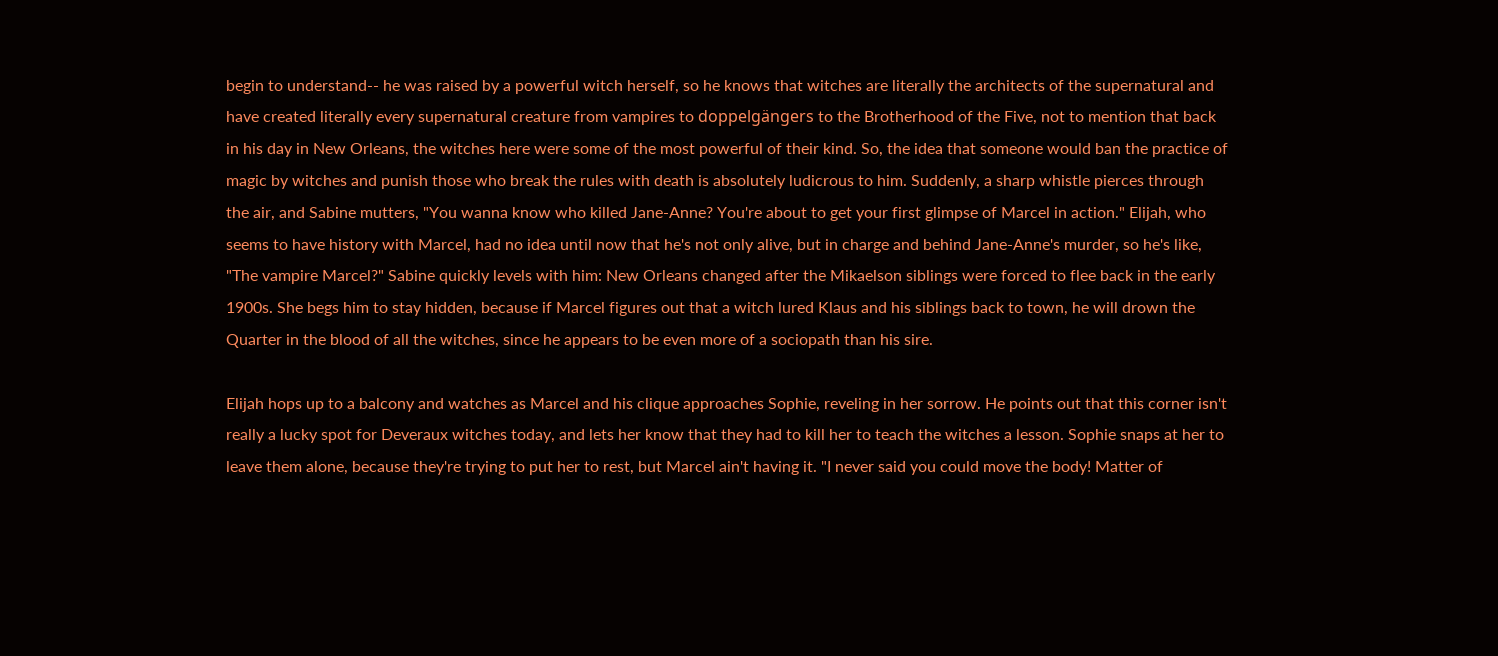begin to understand-- he was raised by a powerful witch herself, so he knows that witches are literally the architects of the supernatural and have created literally every supernatural creature from vampires to doppelgängers to the Brotherhood of the Five, not to mention that back in his day in New Orleans, the witches here were some of the most powerful of their kind. So, the idea that someone would ban the practice of magic by witches and punish those who break the rules with death is absolutely ludicrous to him. Suddenly, a sharp whistle pierces through the air, and Sabine mutters, "You wanna know who killed Jane-Anne? You're about to get your first glimpse of Marcel in action." Elijah, who seems to have history with Marcel, had no idea until now that he's not only alive, but in charge and behind Jane-Anne's murder, so he's like, "The vampire Marcel?" Sabine quickly levels with him: New Orleans changed after the Mikaelson siblings were forced to flee back in the early 1900s. She begs him to stay hidden, because if Marcel figures out that a witch lured Klaus and his siblings back to town, he will drown the Quarter in the blood of all the witches, since he appears to be even more of a sociopath than his sire.

Elijah hops up to a balcony and watches as Marcel and his clique approaches Sophie, reveling in her sorrow. He points out that this corner isn't really a lucky spot for Deveraux witches today, and lets her know that they had to kill her to teach the witches a lesson. Sophie snaps at her to leave them alone, because they're trying to put her to rest, but Marcel ain't having it. "I never said you could move the body! Matter of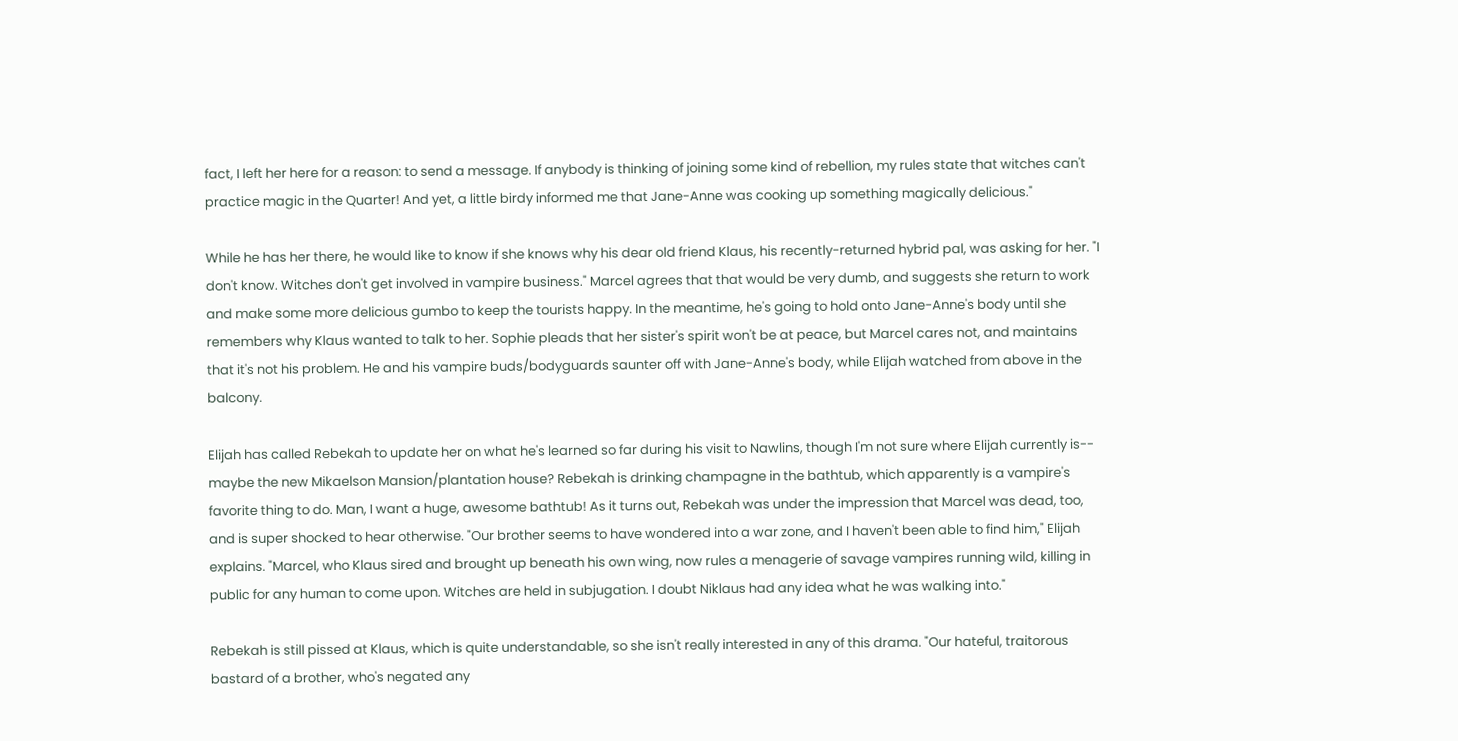fact, I left her here for a reason: to send a message. If anybody is thinking of joining some kind of rebellion, my rules state that witches can't practice magic in the Quarter! And yet, a little birdy informed me that Jane-Anne was cooking up something magically delicious."

While he has her there, he would like to know if she knows why his dear old friend Klaus, his recently-returned hybrid pal, was asking for her. "I don't know. Witches don't get involved in vampire business." Marcel agrees that that would be very dumb, and suggests she return to work and make some more delicious gumbo to keep the tourists happy. In the meantime, he's going to hold onto Jane-Anne's body until she remembers why Klaus wanted to talk to her. Sophie pleads that her sister's spirit won't be at peace, but Marcel cares not, and maintains that it's not his problem. He and his vampire buds/bodyguards saunter off with Jane-Anne's body, while Elijah watched from above in the balcony.

Elijah has called Rebekah to update her on what he's learned so far during his visit to Nawlins, though I'm not sure where Elijah currently is-- maybe the new Mikaelson Mansion/plantation house? Rebekah is drinking champagne in the bathtub, which apparently is a vampire's favorite thing to do. Man, I want a huge, awesome bathtub! As it turns out, Rebekah was under the impression that Marcel was dead, too, and is super shocked to hear otherwise. "Our brother seems to have wondered into a war zone, and I haven't been able to find him," Elijah explains. "Marcel, who Klaus sired and brought up beneath his own wing, now rules a menagerie of savage vampires running wild, killing in public for any human to come upon. Witches are held in subjugation. I doubt Niklaus had any idea what he was walking into."

Rebekah is still pissed at Klaus, which is quite understandable, so she isn't really interested in any of this drama. "Our hateful, traitorous bastard of a brother, who's negated any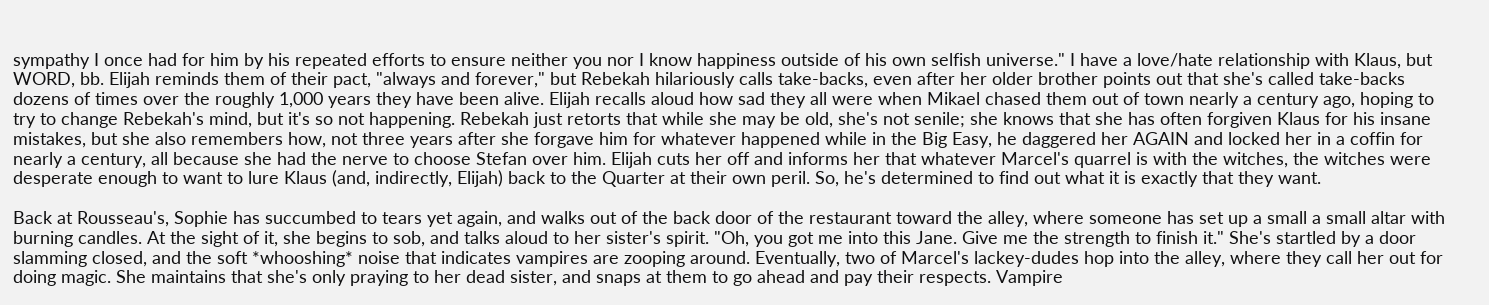sympathy I once had for him by his repeated efforts to ensure neither you nor I know happiness outside of his own selfish universe." I have a love/hate relationship with Klaus, but WORD, bb. Elijah reminds them of their pact, "always and forever," but Rebekah hilariously calls take-backs, even after her older brother points out that she's called take-backs dozens of times over the roughly 1,000 years they have been alive. Elijah recalls aloud how sad they all were when Mikael chased them out of town nearly a century ago, hoping to try to change Rebekah's mind, but it's so not happening. Rebekah just retorts that while she may be old, she's not senile; she knows that she has often forgiven Klaus for his insane mistakes, but she also remembers how, not three years after she forgave him for whatever happened while in the Big Easy, he daggered her AGAIN and locked her in a coffin for nearly a century, all because she had the nerve to choose Stefan over him. Elijah cuts her off and informs her that whatever Marcel's quarrel is with the witches, the witches were desperate enough to want to lure Klaus (and, indirectly, Elijah) back to the Quarter at their own peril. So, he's determined to find out what it is exactly that they want.

Back at Rousseau's, Sophie has succumbed to tears yet again, and walks out of the back door of the restaurant toward the alley, where someone has set up a small a small altar with burning candles. At the sight of it, she begins to sob, and talks aloud to her sister's spirit. "Oh, you got me into this Jane. Give me the strength to finish it." She's startled by a door slamming closed, and the soft *whooshing* noise that indicates vampires are zooping around. Eventually, two of Marcel's lackey-dudes hop into the alley, where they call her out for doing magic. She maintains that she's only praying to her dead sister, and snaps at them to go ahead and pay their respects. Vampire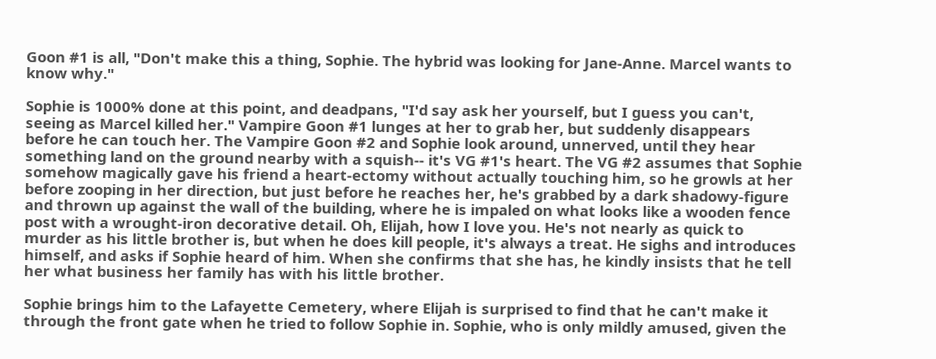Goon #1 is all, "Don't make this a thing, Sophie. The hybrid was looking for Jane-Anne. Marcel wants to know why."

Sophie is 1000% done at this point, and deadpans, "I'd say ask her yourself, but I guess you can't, seeing as Marcel killed her." Vampire Goon #1 lunges at her to grab her, but suddenly disappears before he can touch her. The Vampire Goon #2 and Sophie look around, unnerved, until they hear something land on the ground nearby with a squish-- it's VG #1's heart. The VG #2 assumes that Sophie somehow magically gave his friend a heart-ectomy without actually touching him, so he growls at her before zooping in her direction, but just before he reaches her, he's grabbed by a dark shadowy-figure and thrown up against the wall of the building, where he is impaled on what looks like a wooden fence post with a wrought-iron decorative detail. Oh, Elijah, how I love you. He's not nearly as quick to murder as his little brother is, but when he does kill people, it's always a treat. He sighs and introduces himself, and asks if Sophie heard of him. When she confirms that she has, he kindly insists that he tell her what business her family has with his little brother.

Sophie brings him to the Lafayette Cemetery, where Elijah is surprised to find that he can't make it through the front gate when he tried to follow Sophie in. Sophie, who is only mildly amused, given the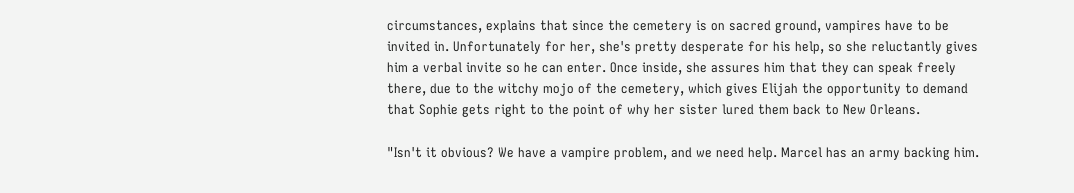circumstances, explains that since the cemetery is on sacred ground, vampires have to be invited in. Unfortunately for her, she's pretty desperate for his help, so she reluctantly gives him a verbal invite so he can enter. Once inside, she assures him that they can speak freely there, due to the witchy mojo of the cemetery, which gives Elijah the opportunity to demand that Sophie gets right to the point of why her sister lured them back to New Orleans.

"Isn't it obvious? We have a vampire problem, and we need help. Marcel has an army backing him.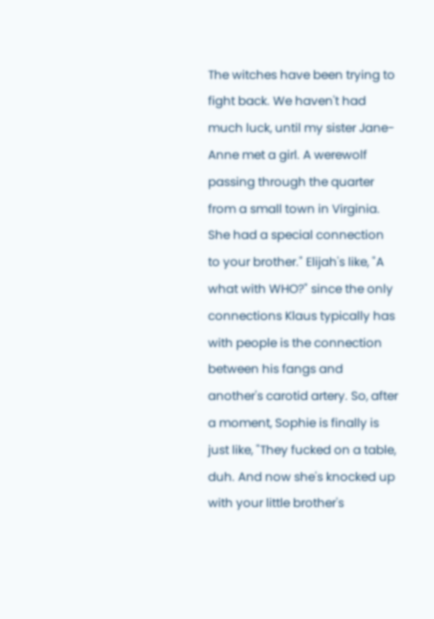The witches have been trying to fight back. We haven't had much luck, until my sister Jane-Anne met a girl. A werewolf passing through the quarter from a small town in Virginia. She had a special connection to your brother." Elijah's like, "A what with WHO?" since the only connections Klaus typically has with people is the connection between his fangs and another's carotid artery. So, after a moment, Sophie is finally is just like, "They fucked on a table, duh. And now she's knocked up with your little brother's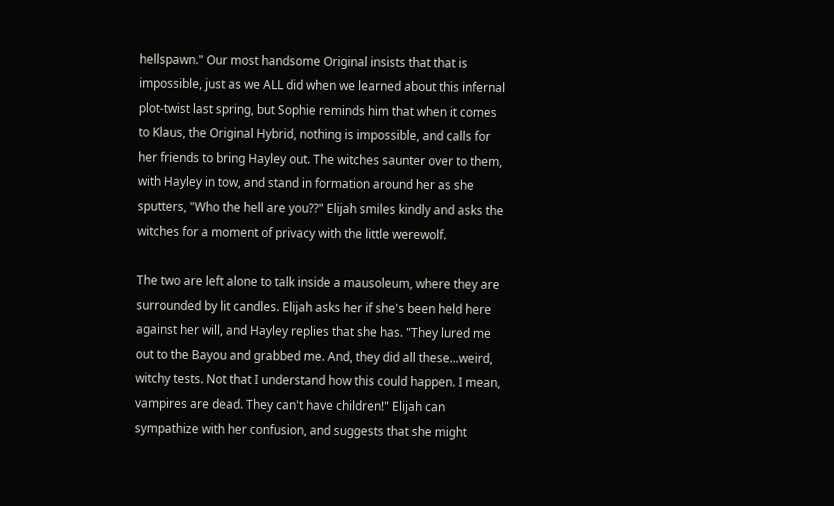hellspawn." Our most handsome Original insists that that is impossible, just as we ALL did when we learned about this infernal plot-twist last spring, but Sophie reminds him that when it comes to Klaus, the Original Hybrid, nothing is impossible, and calls for her friends to bring Hayley out. The witches saunter over to them, with Hayley in tow, and stand in formation around her as she sputters, "Who the hell are you??" Elijah smiles kindly and asks the witches for a moment of privacy with the little werewolf.

The two are left alone to talk inside a mausoleum, where they are surrounded by lit candles. Elijah asks her if she's been held here against her will, and Hayley replies that she has. "They lured me out to the Bayou and grabbed me. And, they did all these...weird, witchy tests. Not that I understand how this could happen. I mean, vampires are dead. They can't have children!" Elijah can sympathize with her confusion, and suggests that she might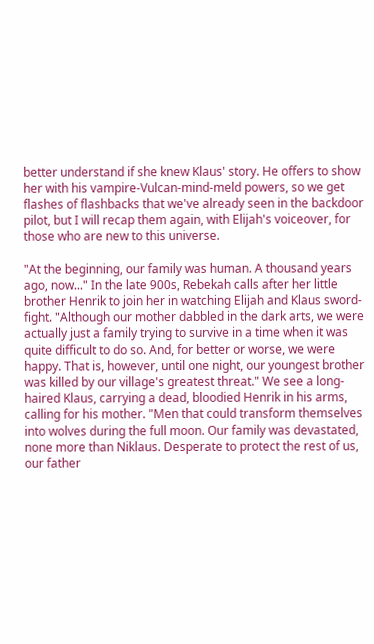better understand if she knew Klaus' story. He offers to show her with his vampire-Vulcan-mind-meld powers, so we get flashes of flashbacks that we've already seen in the backdoor pilot, but I will recap them again, with Elijah's voiceover, for those who are new to this universe.

"At the beginning, our family was human. A thousand years ago, now..." In the late 900s, Rebekah calls after her little brother Henrik to join her in watching Elijah and Klaus sword-fight. "Although our mother dabbled in the dark arts, we were actually just a family trying to survive in a time when it was quite difficult to do so. And, for better or worse, we were happy. That is, however, until one night, our youngest brother was killed by our village's greatest threat." We see a long-haired Klaus, carrying a dead, bloodied Henrik in his arms, calling for his mother. "Men that could transform themselves into wolves during the full moon. Our family was devastated, none more than Niklaus. Desperate to protect the rest of us, our father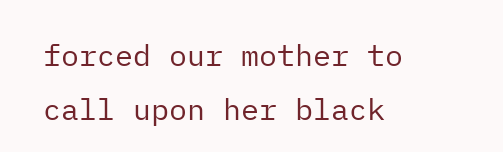forced our mother to call upon her black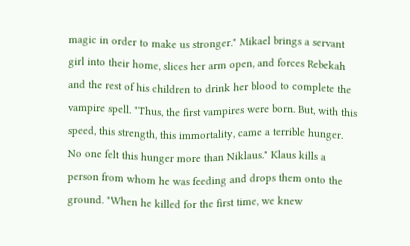magic in order to make us stronger." Mikael brings a servant girl into their home, slices her arm open, and forces Rebekah and the rest of his children to drink her blood to complete the vampire spell. "Thus, the first vampires were born. But, with this speed, this strength, this immortality, came a terrible hunger. No one felt this hunger more than Niklaus." Klaus kills a person from whom he was feeding and drops them onto the ground. "When he killed for the first time, we knew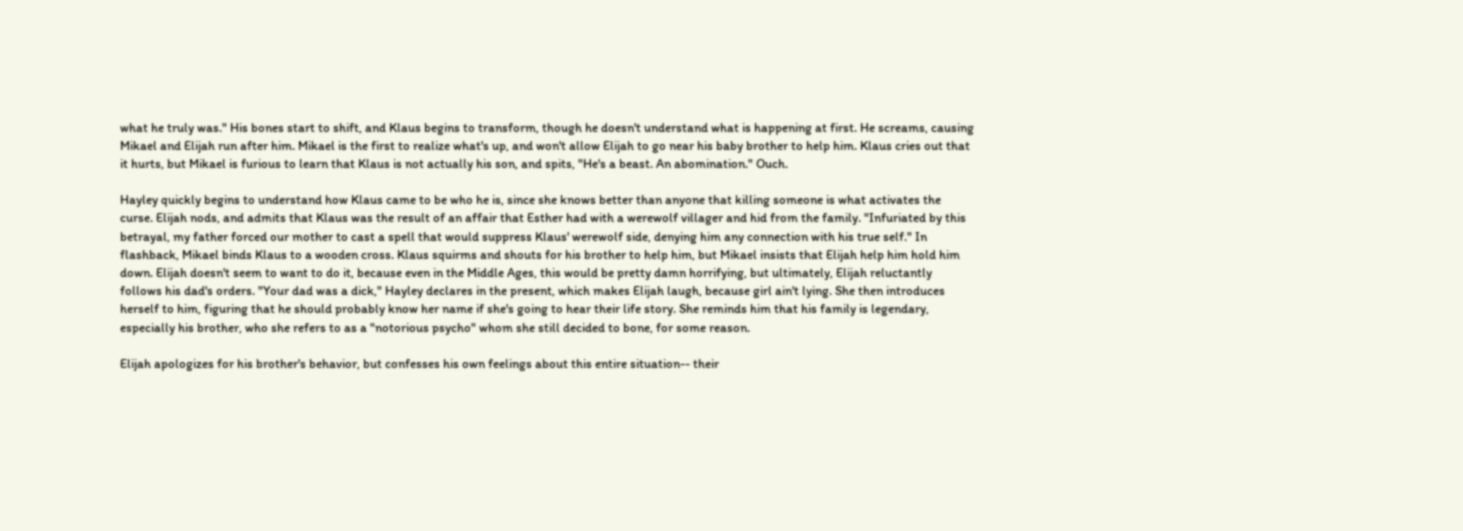what he truly was." His bones start to shift, and Klaus begins to transform, though he doesn't understand what is happening at first. He screams, causing Mikael and Elijah run after him. Mikael is the first to realize what's up, and won't allow Elijah to go near his baby brother to help him. Klaus cries out that it hurts, but Mikael is furious to learn that Klaus is not actually his son, and spits, "He's a beast. An abomination." Ouch.

Hayley quickly begins to understand how Klaus came to be who he is, since she knows better than anyone that killing someone is what activates the curse. Elijah nods, and admits that Klaus was the result of an affair that Esther had with a werewolf villager and hid from the family. "Infuriated by this betrayal, my father forced our mother to cast a spell that would suppress Klaus' werewolf side, denying him any connection with his true self." In flashback, Mikael binds Klaus to a wooden cross. Klaus squirms and shouts for his brother to help him, but Mikael insists that Elijah help him hold him down. Elijah doesn't seem to want to do it, because even in the Middle Ages, this would be pretty damn horrifying, but ultimately, Elijah reluctantly follows his dad's orders. "Your dad was a dick," Hayley declares in the present, which makes Elijah laugh, because girl ain't lying. She then introduces herself to him, figuring that he should probably know her name if she's going to hear their life story. She reminds him that his family is legendary, especially his brother, who she refers to as a "notorious psycho" whom she still decided to bone, for some reason.

Elijah apologizes for his brother's behavior, but confesses his own feelings about this entire situation-- their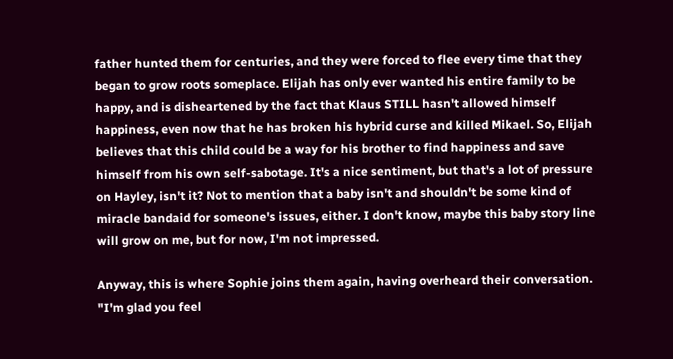father hunted them for centuries, and they were forced to flee every time that they began to grow roots someplace. Elijah has only ever wanted his entire family to be happy, and is disheartened by the fact that Klaus STILL hasn't allowed himself happiness, even now that he has broken his hybrid curse and killed Mikael. So, Elijah believes that this child could be a way for his brother to find happiness and save himself from his own self-sabotage. It's a nice sentiment, but that's a lot of pressure on Hayley, isn't it? Not to mention that a baby isn't and shouldn't be some kind of miracle bandaid for someone's issues, either. I don't know, maybe this baby story line will grow on me, but for now, I'm not impressed.

Anyway, this is where Sophie joins them again, having overheard their conversation. "I'm glad you feel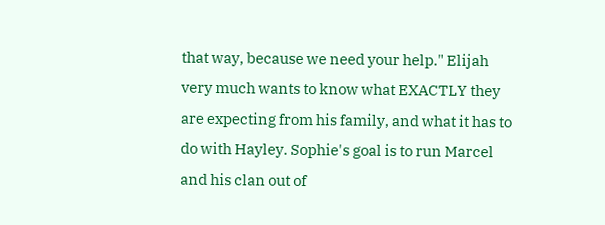that way, because we need your help." Elijah very much wants to know what EXACTLY they are expecting from his family, and what it has to do with Hayley. Sophie's goal is to run Marcel and his clan out of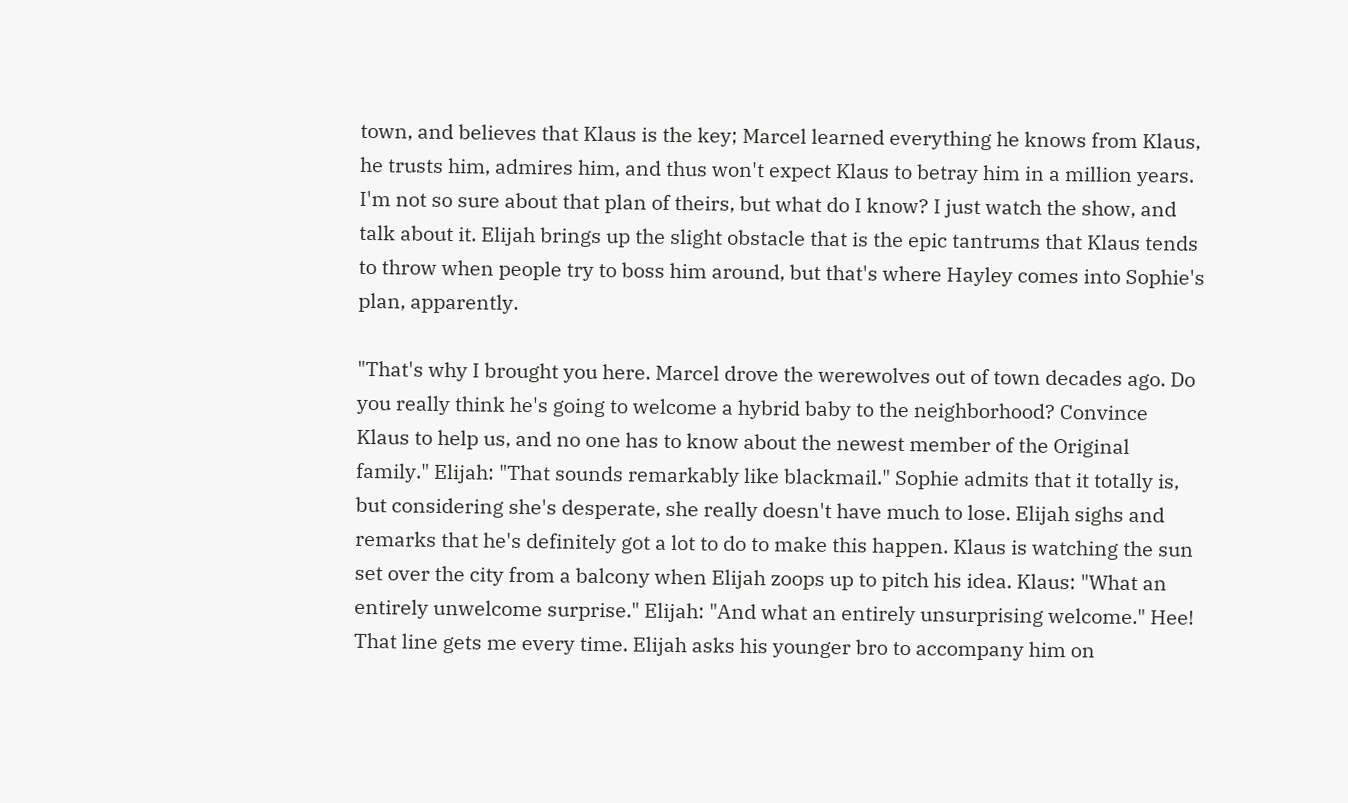town, and believes that Klaus is the key; Marcel learned everything he knows from Klaus, he trusts him, admires him, and thus won't expect Klaus to betray him in a million years. I'm not so sure about that plan of theirs, but what do I know? I just watch the show, and talk about it. Elijah brings up the slight obstacle that is the epic tantrums that Klaus tends to throw when people try to boss him around, but that's where Hayley comes into Sophie's plan, apparently.

"That's why I brought you here. Marcel drove the werewolves out of town decades ago. Do you really think he's going to welcome a hybrid baby to the neighborhood? Convince Klaus to help us, and no one has to know about the newest member of the Original family." Elijah: "That sounds remarkably like blackmail." Sophie admits that it totally is, but considering she's desperate, she really doesn't have much to lose. Elijah sighs and remarks that he's definitely got a lot to do to make this happen. Klaus is watching the sun set over the city from a balcony when Elijah zoops up to pitch his idea. Klaus: "What an entirely unwelcome surprise." Elijah: "And what an entirely unsurprising welcome." Hee! That line gets me every time. Elijah asks his younger bro to accompany him on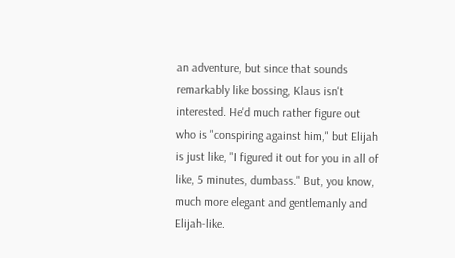an adventure, but since that sounds remarkably like bossing, Klaus isn't interested. He'd much rather figure out who is "conspiring against him," but Elijah is just like, "I figured it out for you in all of like, 5 minutes, dumbass." But, you know, much more elegant and gentlemanly and Elijah-like.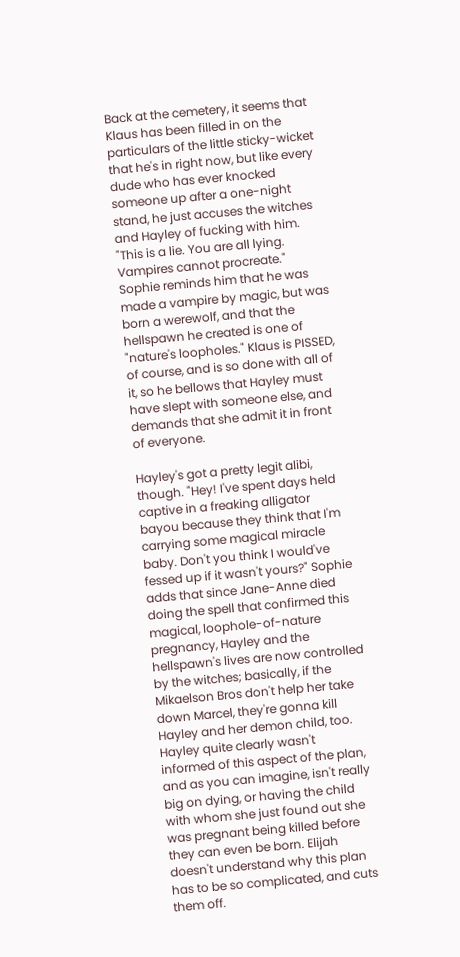Back at the cemetery, it seems that Klaus has been filled in on the particulars of the little sticky-wicket that he's in right now, but like every dude who has ever knocked someone up after a one-night stand, he just accuses the witches and Hayley of fucking with him. "This is a lie. You are all lying. Vampires cannot procreate." Sophie reminds him that he was made a vampire by magic, but was born a werewolf, and that the hellspawn he created is one of "nature's loopholes." Klaus is PISSED, of course, and is so done with all of it, so he bellows that Hayley must have slept with someone else, and demands that she admit it in front of everyone.

Hayley's got a pretty legit alibi, though. "Hey! I've spent days held captive in a freaking alligator bayou because they think that I'm carrying some magical miracle baby. Don't you think I would've fessed up if it wasn't yours?" Sophie adds that since Jane-Anne died doing the spell that confirmed this magical, loophole-of-nature pregnancy, Hayley and the hellspawn's lives are now controlled by the witches; basically, if the Mikaelson Bros don't help her take down Marcel, they're gonna kill Hayley and her demon child, too. Hayley quite clearly wasn't informed of this aspect of the plan, and as you can imagine, isn't really big on dying, or having the child with whom she just found out she was pregnant being killed before they can even be born. Elijah doesn't understand why this plan has to be so complicated, and cuts them off.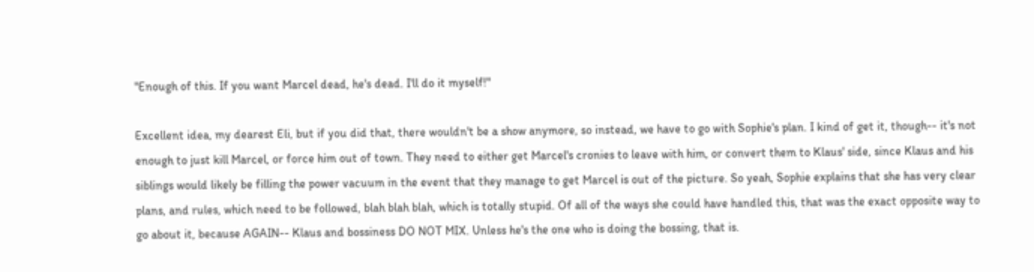"Enough of this. If you want Marcel dead, he's dead. I'll do it myself!"

Excellent idea, my dearest Eli, but if you did that, there wouldn't be a show anymore, so instead, we have to go with Sophie's plan. I kind of get it, though-- it's not enough to just kill Marcel, or force him out of town. They need to either get Marcel's cronies to leave with him, or convert them to Klaus' side, since Klaus and his siblings would likely be filling the power vacuum in the event that they manage to get Marcel is out of the picture. So yeah, Sophie explains that she has very clear plans, and rules, which need to be followed, blah blah blah, which is totally stupid. Of all of the ways she could have handled this, that was the exact opposite way to go about it, because AGAIN-- Klaus and bossiness DO NOT MIX. Unless he's the one who is doing the bossing, that is.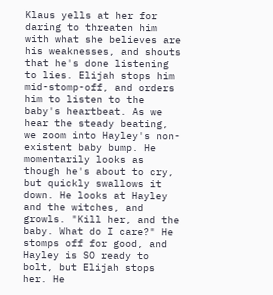Klaus yells at her for daring to threaten him with what she believes are his weaknesses, and shouts that he's done listening to lies. Elijah stops him mid-stomp-off, and orders him to listen to the baby's heartbeat. As we hear the steady beating, we zoom into Hayley's non-existent baby bump. He momentarily looks as though he's about to cry, but quickly swallows it down. He looks at Hayley and the witches, and growls. "Kill her, and the baby. What do I care?" He stomps off for good, and Hayley is SO ready to bolt, but Elijah stops her. He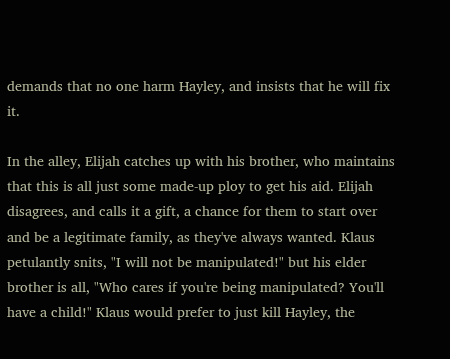demands that no one harm Hayley, and insists that he will fix it.

In the alley, Elijah catches up with his brother, who maintains that this is all just some made-up ploy to get his aid. Elijah disagrees, and calls it a gift, a chance for them to start over and be a legitimate family, as they've always wanted. Klaus petulantly snits, "I will not be manipulated!" but his elder brother is all, "Who cares if you're being manipulated? You'll have a child!" Klaus would prefer to just kill Hayley, the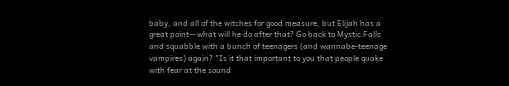baby, and all of the witches for good measure, but Elijah has a great point-- what will he do after that? Go back to Mystic Falls and squabble with a bunch of teenagers (and wannabe-teenage vampires) again? "Is it that important to you that people quake with fear at the sound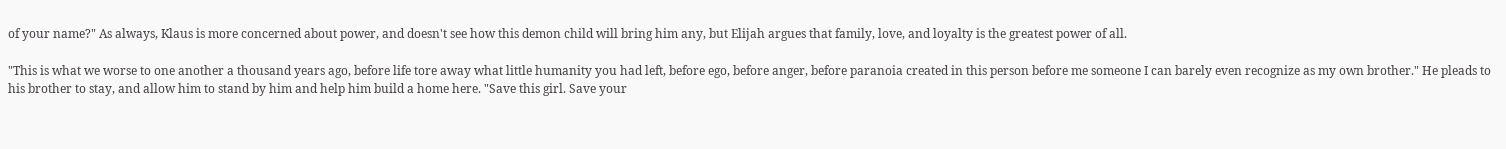of your name?" As always, Klaus is more concerned about power, and doesn't see how this demon child will bring him any, but Elijah argues that family, love, and loyalty is the greatest power of all.

"This is what we worse to one another a thousand years ago, before life tore away what little humanity you had left, before ego, before anger, before paranoia created in this person before me someone I can barely even recognize as my own brother." He pleads to his brother to stay, and allow him to stand by him and help him build a home here. "Save this girl. Save your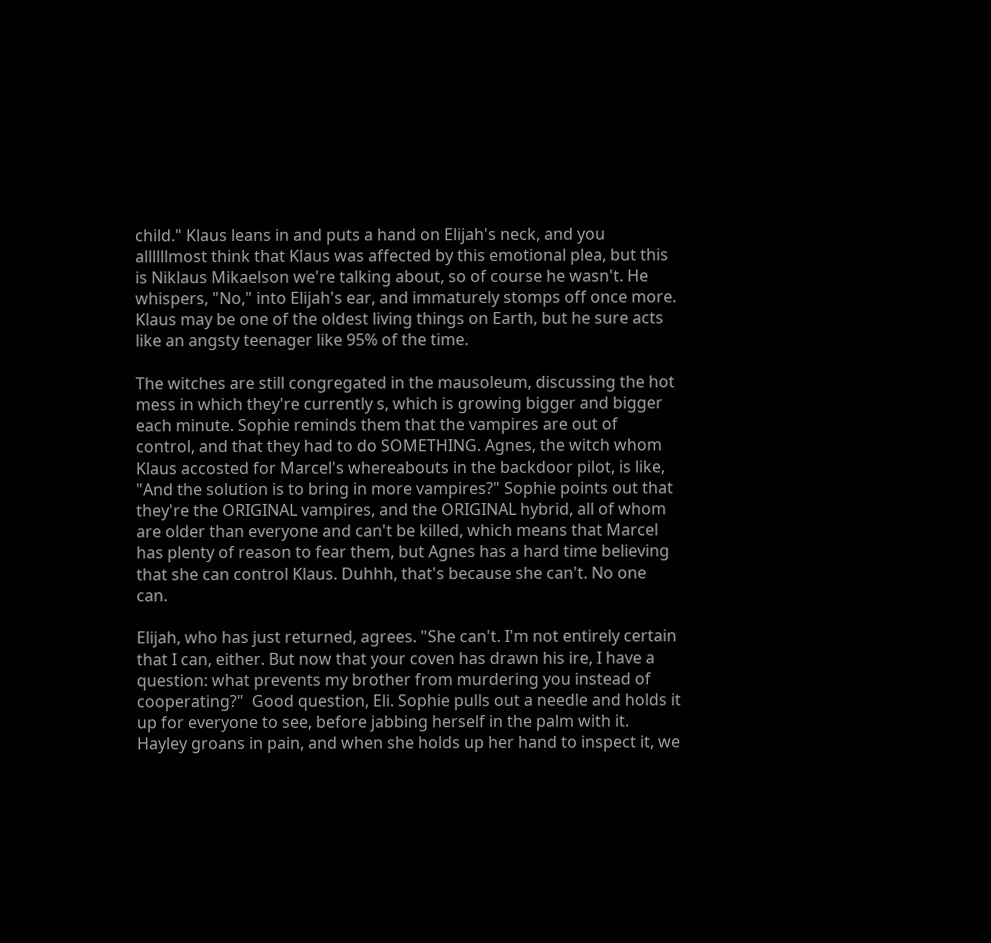child." Klaus leans in and puts a hand on Elijah's neck, and you allllllmost think that Klaus was affected by this emotional plea, but this is Niklaus Mikaelson we're talking about, so of course he wasn't. He whispers, "No," into Elijah's ear, and immaturely stomps off once more. Klaus may be one of the oldest living things on Earth, but he sure acts like an angsty teenager like 95% of the time.

The witches are still congregated in the mausoleum, discussing the hot mess in which they're currently s, which is growing bigger and bigger each minute. Sophie reminds them that the vampires are out of control, and that they had to do SOMETHING. Agnes, the witch whom Klaus accosted for Marcel's whereabouts in the backdoor pilot, is like, "And the solution is to bring in more vampires?" Sophie points out that they're the ORIGINAL vampires, and the ORIGINAL hybrid, all of whom are older than everyone and can't be killed, which means that Marcel has plenty of reason to fear them, but Agnes has a hard time believing that she can control Klaus. Duhhh, that's because she can't. No one can.

Elijah, who has just returned, agrees. "She can't. I'm not entirely certain that I can, either. But now that your coven has drawn his ire, I have a question: what prevents my brother from murdering you instead of cooperating?"  Good question, Eli. Sophie pulls out a needle and holds it up for everyone to see, before jabbing herself in the palm with it. Hayley groans in pain, and when she holds up her hand to inspect it, we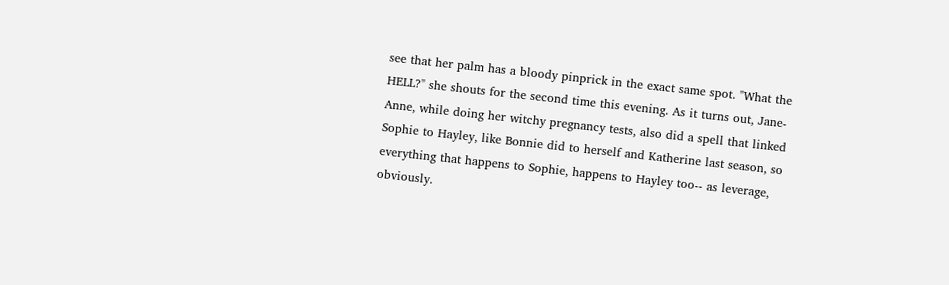see that her palm has a bloody pinprick in the exact same spot. "What the HELL?" she shouts for the second time this evening. As it turns out, Jane-Anne, while doing her witchy pregnancy tests, also did a spell that linked Sophie to Hayley, like Bonnie did to herself and Katherine last season, so everything that happens to Sophie, happens to Hayley too-- as leverage, obviously.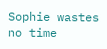Sophie wastes no time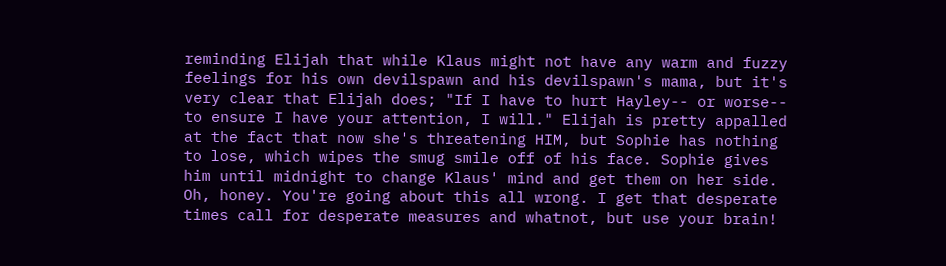reminding Elijah that while Klaus might not have any warm and fuzzy feelings for his own devilspawn and his devilspawn's mama, but it's very clear that Elijah does; "If I have to hurt Hayley-- or worse-- to ensure I have your attention, I will." Elijah is pretty appalled at the fact that now she's threatening HIM, but Sophie has nothing to lose, which wipes the smug smile off of his face. Sophie gives him until midnight to change Klaus' mind and get them on her side. Oh, honey. You're going about this all wrong. I get that desperate times call for desperate measures and whatnot, but use your brain!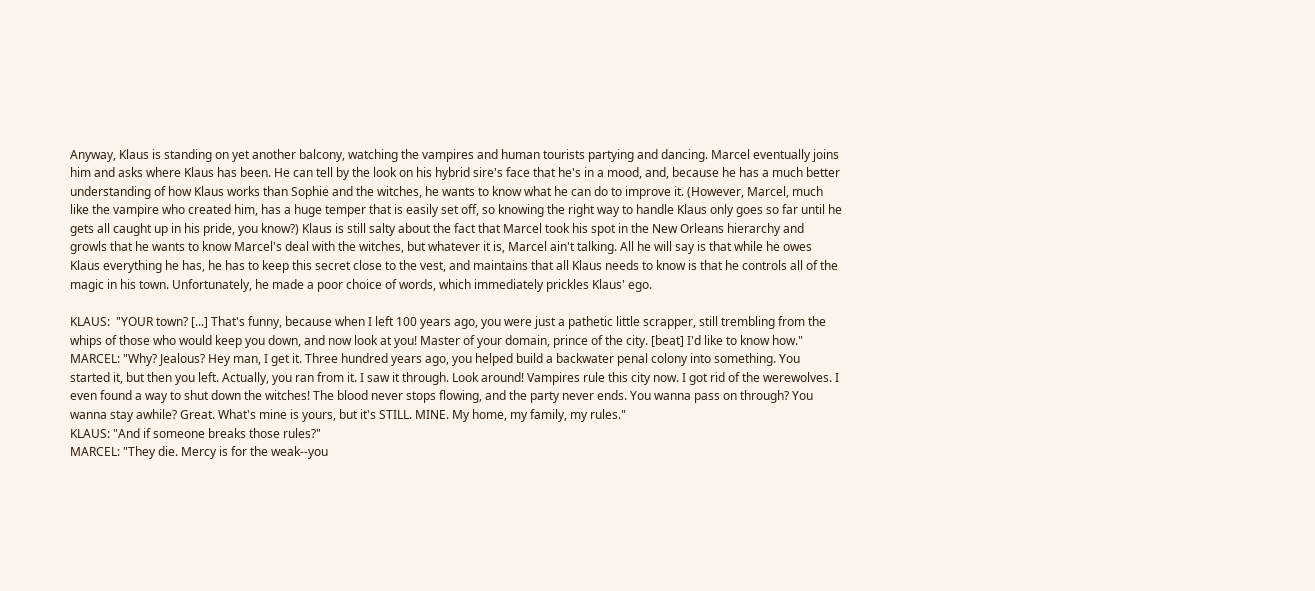Anyway, Klaus is standing on yet another balcony, watching the vampires and human tourists partying and dancing. Marcel eventually joins him and asks where Klaus has been. He can tell by the look on his hybrid sire's face that he's in a mood, and, because he has a much better understanding of how Klaus works than Sophie and the witches, he wants to know what he can do to improve it. (However, Marcel, much like the vampire who created him, has a huge temper that is easily set off, so knowing the right way to handle Klaus only goes so far until he gets all caught up in his pride, you know?) Klaus is still salty about the fact that Marcel took his spot in the New Orleans hierarchy and growls that he wants to know Marcel's deal with the witches, but whatever it is, Marcel ain't talking. All he will say is that while he owes Klaus everything he has, he has to keep this secret close to the vest, and maintains that all Klaus needs to know is that he controls all of the magic in his town. Unfortunately, he made a poor choice of words, which immediately prickles Klaus' ego.

KLAUS:  "YOUR town? [...] That's funny, because when I left 100 years ago, you were just a pathetic little scrapper, still trembling from the whips of those who would keep you down, and now look at you! Master of your domain, prince of the city. [beat] I'd like to know how."
MARCEL: "Why? Jealous? Hey man, I get it. Three hundred years ago, you helped build a backwater penal colony into something. You started it, but then you left. Actually, you ran from it. I saw it through. Look around! Vampires rule this city now. I got rid of the werewolves. I even found a way to shut down the witches! The blood never stops flowing, and the party never ends. You wanna pass on through? You wanna stay awhile? Great. What's mine is yours, but it's STILL. MINE. My home, my family, my rules."
KLAUS: "And if someone breaks those rules?"
MARCEL: "They die. Mercy is for the weak--you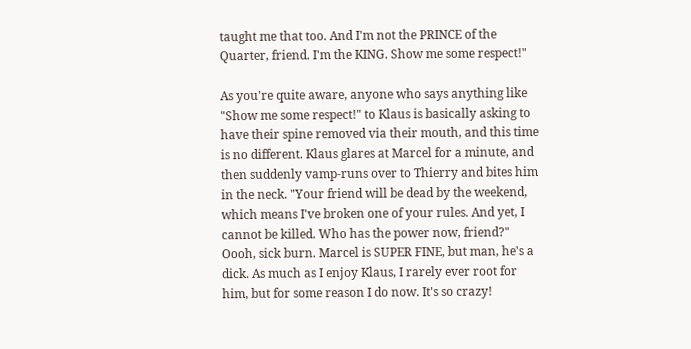taught me that too. And I'm not the PRINCE of the Quarter, friend. I'm the KING. Show me some respect!"

As you're quite aware, anyone who says anything like "Show me some respect!" to Klaus is basically asking to have their spine removed via their mouth, and this time is no different. Klaus glares at Marcel for a minute, and then suddenly vamp-runs over to Thierry and bites him in the neck. "Your friend will be dead by the weekend, which means I've broken one of your rules. And yet, I cannot be killed. Who has the power now, friend?" Oooh, sick burn. Marcel is SUPER FINE, but man, he's a dick. As much as I enjoy Klaus, I rarely ever root for him, but for some reason I do now. It's so crazy!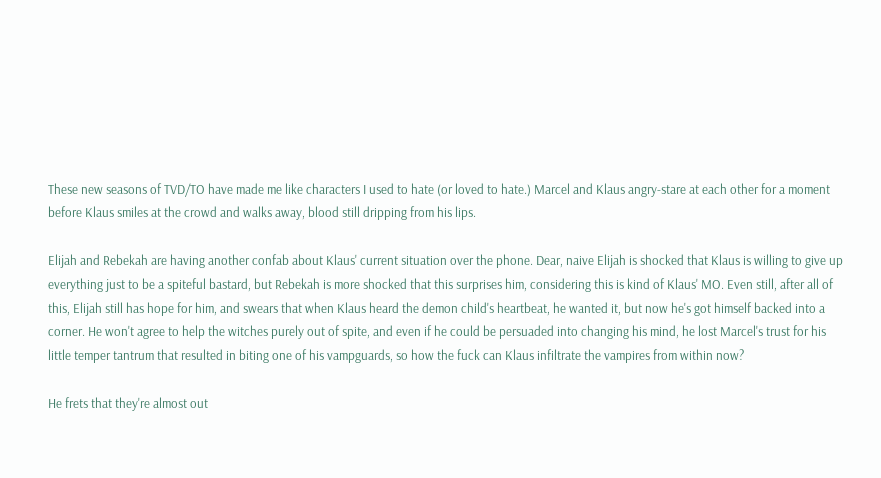These new seasons of TVD/TO have made me like characters I used to hate (or loved to hate.) Marcel and Klaus angry-stare at each other for a moment before Klaus smiles at the crowd and walks away, blood still dripping from his lips.

Elijah and Rebekah are having another confab about Klaus' current situation over the phone. Dear, naive Elijah is shocked that Klaus is willing to give up everything just to be a spiteful bastard, but Rebekah is more shocked that this surprises him, considering this is kind of Klaus' MO. Even still, after all of this, Elijah still has hope for him, and swears that when Klaus heard the demon child's heartbeat, he wanted it, but now he's got himself backed into a corner. He won't agree to help the witches purely out of spite, and even if he could be persuaded into changing his mind, he lost Marcel's trust for his little temper tantrum that resulted in biting one of his vampguards, so how the fuck can Klaus infiltrate the vampires from within now?

He frets that they're almost out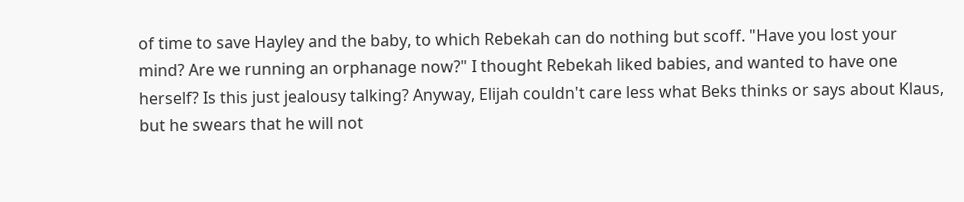of time to save Hayley and the baby, to which Rebekah can do nothing but scoff. "Have you lost your mind? Are we running an orphanage now?" I thought Rebekah liked babies, and wanted to have one herself? Is this just jealousy talking? Anyway, Elijah couldn't care less what Beks thinks or says about Klaus, but he swears that he will not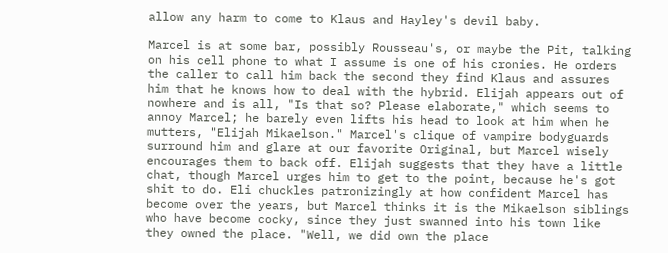allow any harm to come to Klaus and Hayley's devil baby.

Marcel is at some bar, possibly Rousseau's, or maybe the Pit, talking on his cell phone to what I assume is one of his cronies. He orders the caller to call him back the second they find Klaus and assures him that he knows how to deal with the hybrid. Elijah appears out of nowhere and is all, "Is that so? Please elaborate," which seems to annoy Marcel; he barely even lifts his head to look at him when he mutters, "Elijah Mikaelson." Marcel's clique of vampire bodyguards surround him and glare at our favorite Original, but Marcel wisely encourages them to back off. Elijah suggests that they have a little chat, though Marcel urges him to get to the point, because he's got shit to do. Eli chuckles patronizingly at how confident Marcel has become over the years, but Marcel thinks it is the Mikaelson siblings who have become cocky, since they just swanned into his town like they owned the place. "Well, we did own the place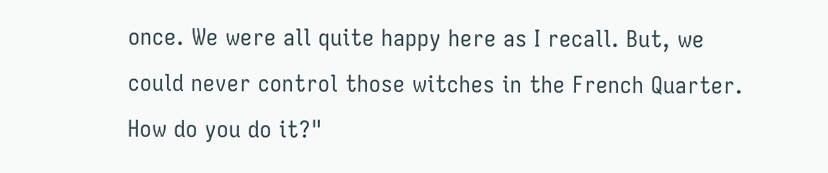once. We were all quite happy here as I recall. But, we could never control those witches in the French Quarter. How do you do it?"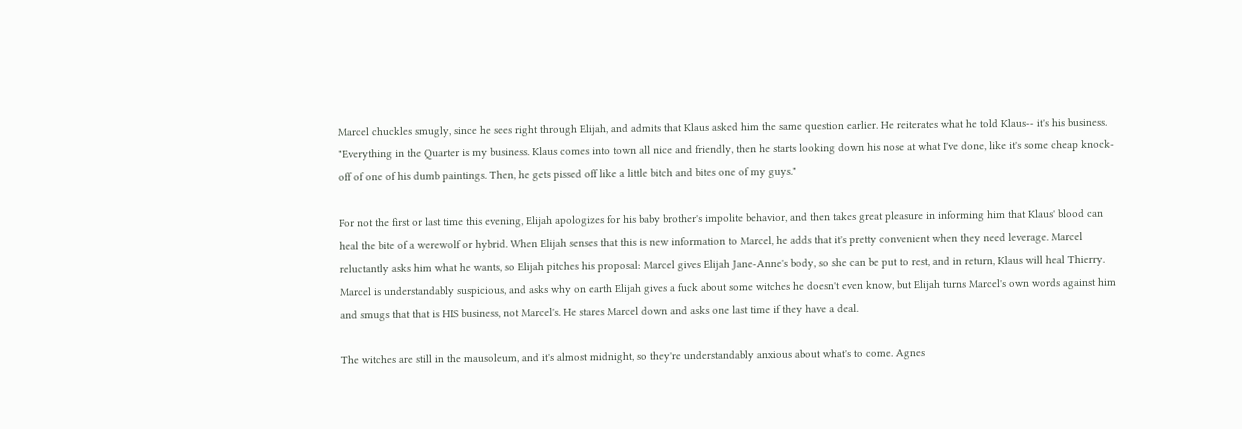Marcel chuckles smugly, since he sees right through Elijah, and admits that Klaus asked him the same question earlier. He reiterates what he told Klaus-- it's his business. "Everything in the Quarter is my business. Klaus comes into town all nice and friendly, then he starts looking down his nose at what I've done, like it's some cheap knock-off of one of his dumb paintings. Then, he gets pissed off like a little bitch and bites one of my guys."

For not the first or last time this evening, Elijah apologizes for his baby brother's impolite behavior, and then takes great pleasure in informing him that Klaus' blood can heal the bite of a werewolf or hybrid. When Elijah senses that this is new information to Marcel, he adds that it's pretty convenient when they need leverage. Marcel reluctantly asks him what he wants, so Elijah pitches his proposal: Marcel gives Elijah Jane-Anne's body, so she can be put to rest, and in return, Klaus will heal Thierry. Marcel is understandably suspicious, and asks why on earth Elijah gives a fuck about some witches he doesn't even know, but Elijah turns Marcel's own words against him and smugs that that is HIS business, not Marcel's. He stares Marcel down and asks one last time if they have a deal.

The witches are still in the mausoleum, and it's almost midnight, so they're understandably anxious about what's to come. Agnes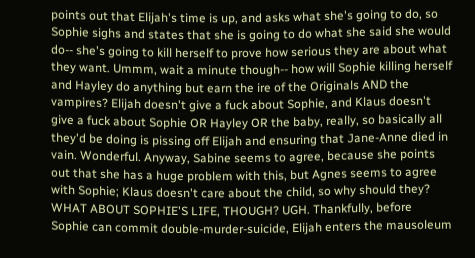points out that Elijah's time is up, and asks what she's going to do, so Sophie sighs and states that she is going to do what she said she would do-- she's going to kill herself to prove how serious they are about what they want. Ummm, wait a minute though-- how will Sophie killing herself and Hayley do anything but earn the ire of the Originals AND the vampires? Elijah doesn't give a fuck about Sophie, and Klaus doesn't give a fuck about Sophie OR Hayley OR the baby, really, so basically all they'd be doing is pissing off Elijah and ensuring that Jane-Anne died in vain. Wonderful. Anyway, Sabine seems to agree, because she points out that she has a huge problem with this, but Agnes seems to agree with Sophie; Klaus doesn't care about the child, so why should they? WHAT ABOUT SOPHIE'S LIFE, THOUGH? UGH. Thankfully, before Sophie can commit double-murder-suicide, Elijah enters the mausoleum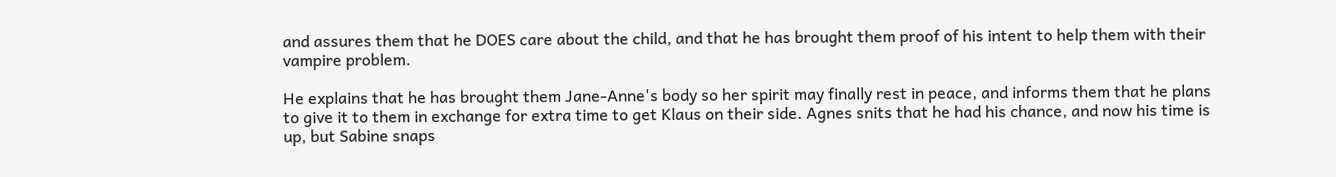and assures them that he DOES care about the child, and that he has brought them proof of his intent to help them with their vampire problem.

He explains that he has brought them Jane-Anne's body so her spirit may finally rest in peace, and informs them that he plans to give it to them in exchange for extra time to get Klaus on their side. Agnes snits that he had his chance, and now his time is up, but Sabine snaps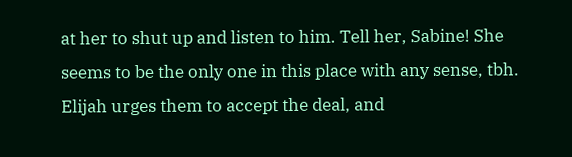at her to shut up and listen to him. Tell her, Sabine! She seems to be the only one in this place with any sense, tbh. Elijah urges them to accept the deal, and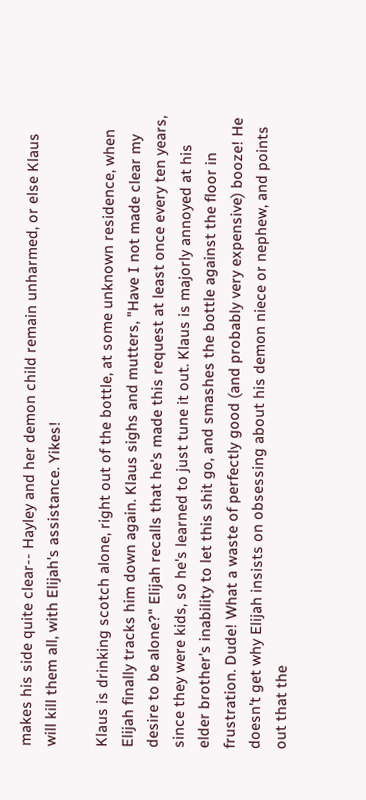makes his side quite clear-- Hayley and her demon child remain unharmed, or else Klaus will kill them all, with Elijah's assistance. Yikes!

Klaus is drinking scotch alone, right out of the bottle, at some unknown residence, when Elijah finally tracks him down again. Klaus sighs and mutters, "Have I not made clear my desire to be alone?" Elijah recalls that he's made this request at least once every ten years, since they were kids, so he's learned to just tune it out. Klaus is majorly annoyed at his elder brother's inability to let this shit go, and smashes the bottle against the floor in frustration. Dude! What a waste of perfectly good (and probably very expensive) booze! He doesn't get why Elijah insists on obsessing about his demon niece or nephew, and points out that the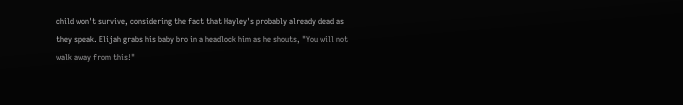child won't survive, considering the fact that Hayley's probably already dead as they speak. Elijah grabs his baby bro in a headlock him as he shouts, "You will not walk away from this!"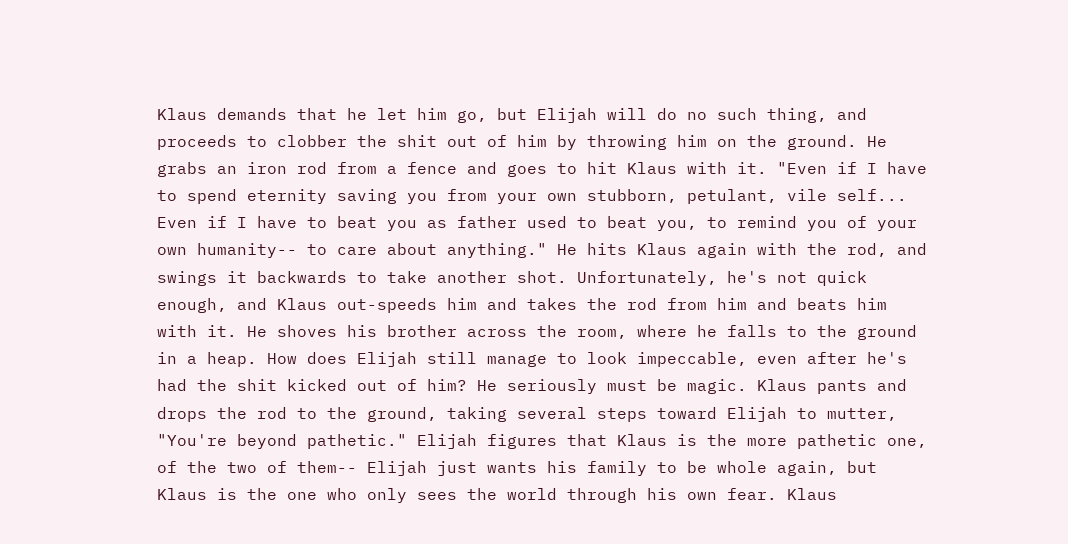Klaus demands that he let him go, but Elijah will do no such thing, and proceeds to clobber the shit out of him by throwing him on the ground. He grabs an iron rod from a fence and goes to hit Klaus with it. "Even if I have to spend eternity saving you from your own stubborn, petulant, vile self... Even if I have to beat you as father used to beat you, to remind you of your own humanity-- to care about anything." He hits Klaus again with the rod, and swings it backwards to take another shot. Unfortunately, he's not quick enough, and Klaus out-speeds him and takes the rod from him and beats him with it. He shoves his brother across the room, where he falls to the ground in a heap. How does Elijah still manage to look impeccable, even after he's had the shit kicked out of him? He seriously must be magic. Klaus pants and drops the rod to the ground, taking several steps toward Elijah to mutter, "You're beyond pathetic." Elijah figures that Klaus is the more pathetic one, of the two of them-- Elijah just wants his family to be whole again, but Klaus is the one who only sees the world through his own fear. Klaus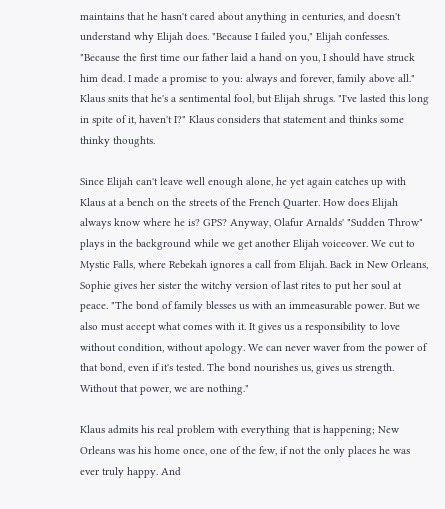maintains that he hasn't cared about anything in centuries, and doesn't understand why Elijah does. "Because I failed you," Elijah confesses. "Because the first time our father laid a hand on you, I should have struck him dead. I made a promise to you: always and forever, family above all." Klaus snits that he's a sentimental fool, but Elijah shrugs. "I've lasted this long in spite of it, haven't I?" Klaus considers that statement and thinks some thinky thoughts.

Since Elijah can't leave well enough alone, he yet again catches up with Klaus at a bench on the streets of the French Quarter. How does Elijah always know where he is? GPS? Anyway, Olafur Arnalds' "Sudden Throw" plays in the background while we get another Elijah voiceover. We cut to Mystic Falls, where Rebekah ignores a call from Elijah. Back in New Orleans, Sophie gives her sister the witchy version of last rites to put her soul at peace. "The bond of family blesses us with an immeasurable power. But we also must accept what comes with it. It gives us a responsibility to love without condition, without apology. We can never waver from the power of that bond, even if it's tested. The bond nourishes us, gives us strength. Without that power, we are nothing."

Klaus admits his real problem with everything that is happening; New Orleans was his home once, one of the few, if not the only places he was ever truly happy. And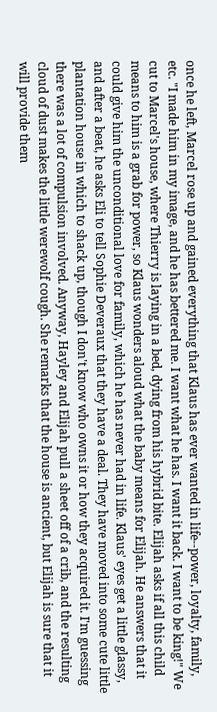once he left, Marcel rose up and gained everything that Klaus has ever wanted in life--power, loyalty, family, etc. "I made him in my image, and he has bettered me. I want what he has. I want it back. I want to be king!" We cut to Marcel's house, where Thierry is laying in a bed, dying from his hybrid bite. Elijah asks if all this child means to him is a grab for power, so Klaus wonders aloud what the baby means for Elijah. He answers that it could give him the unconditional love for family, which he has never had in life. Klaus' eyes get a little glassy, and after a beat, he asks Eli to tell Sophie Deveraux that they have a deal. They have moved into some cute little plantation house in which to shack up, though I don't know who owns it or how they acquired it. I'm guessing there was a lot of compulsion involved. Anyway, Hayley and Elijah pull a sheet off of a crib, and the resulting cloud of dust makes the little werewolf cough. She remarks that the house is ancient, but Elijah is sure that it will provide them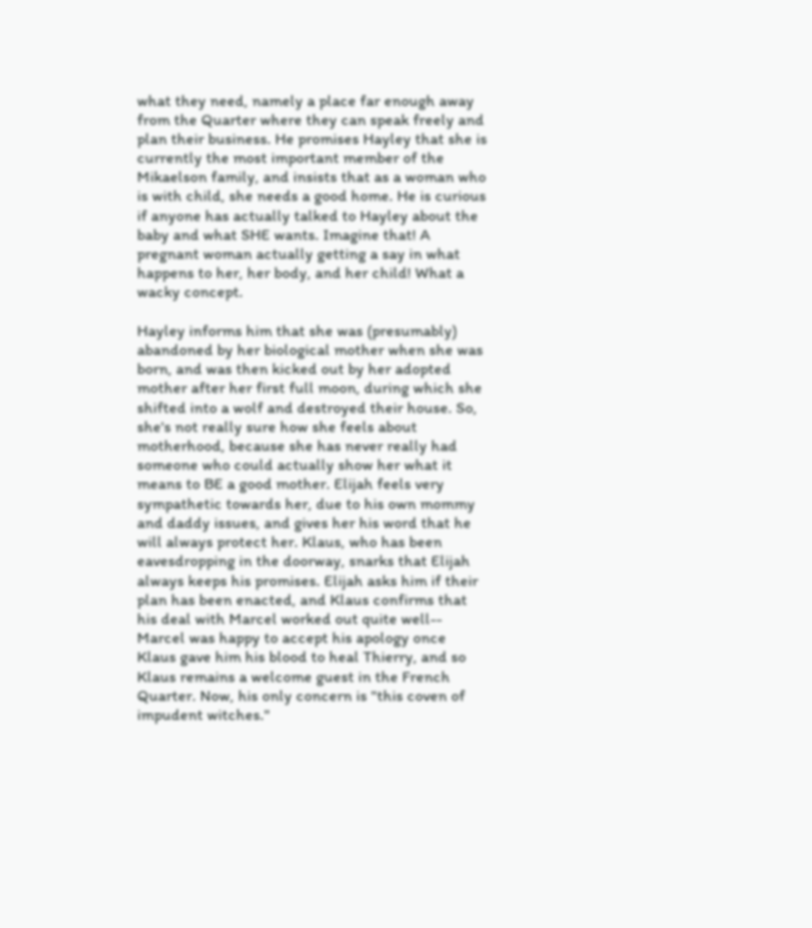what they need, namely a place far enough away from the Quarter where they can speak freely and plan their business. He promises Hayley that she is currently the most important member of the Mikaelson family, and insists that as a woman who is with child, she needs a good home. He is curious if anyone has actually talked to Hayley about the baby and what SHE wants. Imagine that! A pregnant woman actually getting a say in what happens to her, her body, and her child! What a wacky concept.

Hayley informs him that she was (presumably) abandoned by her biological mother when she was born, and was then kicked out by her adopted mother after her first full moon, during which she shifted into a wolf and destroyed their house. So, she's not really sure how she feels about motherhood, because she has never really had someone who could actually show her what it means to BE a good mother. Elijah feels very sympathetic towards her, due to his own mommy and daddy issues, and gives her his word that he will always protect her. Klaus, who has been eavesdropping in the doorway, snarks that Elijah always keeps his promises. Elijah asks him if their plan has been enacted, and Klaus confirms that his deal with Marcel worked out quite well-- Marcel was happy to accept his apology once Klaus gave him his blood to heal Thierry, and so Klaus remains a welcome guest in the French Quarter. Now, his only concern is "this coven of impudent witches."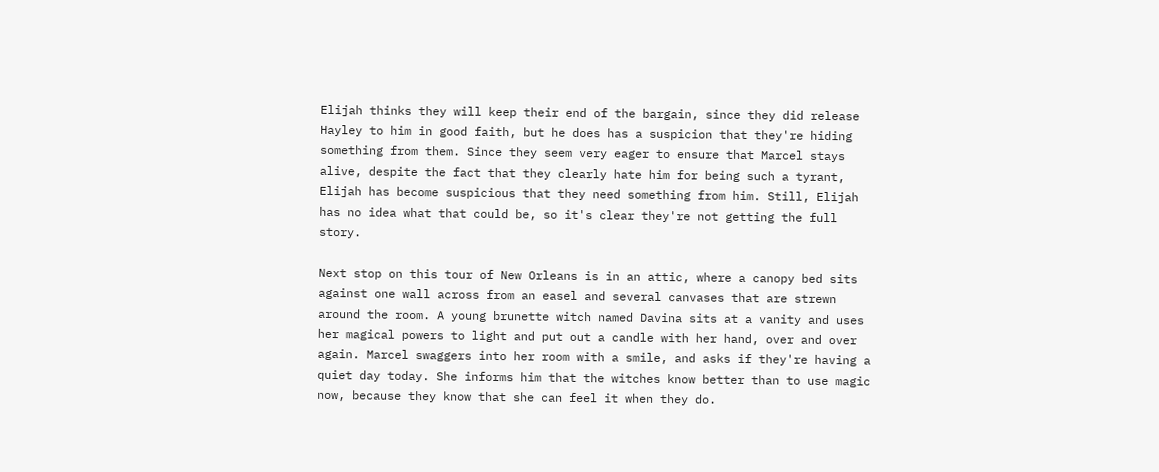Elijah thinks they will keep their end of the bargain, since they did release Hayley to him in good faith, but he does has a suspicion that they're hiding something from them. Since they seem very eager to ensure that Marcel stays alive, despite the fact that they clearly hate him for being such a tyrant, Elijah has become suspicious that they need something from him. Still, Elijah has no idea what that could be, so it's clear they're not getting the full story.

Next stop on this tour of New Orleans is in an attic, where a canopy bed sits against one wall across from an easel and several canvases that are strewn around the room. A young brunette witch named Davina sits at a vanity and uses her magical powers to light and put out a candle with her hand, over and over again. Marcel swaggers into her room with a smile, and asks if they're having a quiet day today. She informs him that the witches know better than to use magic now, because they know that she can feel it when they do.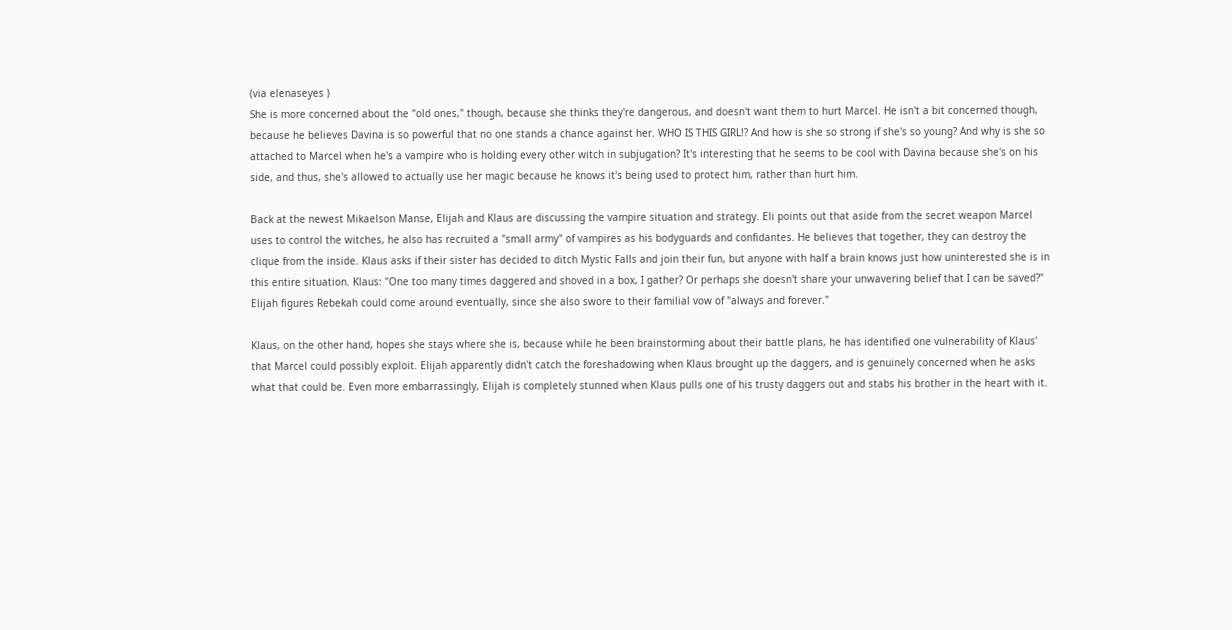(via elenaseyes )
She is more concerned about the "old ones," though, because she thinks they're dangerous, and doesn't want them to hurt Marcel. He isn't a bit concerned though, because he believes Davina is so powerful that no one stands a chance against her. WHO IS THIS GIRL!? And how is she so strong if she's so young? And why is she so attached to Marcel when he's a vampire who is holding every other witch in subjugation? It's interesting that he seems to be cool with Davina because she's on his side, and thus, she's allowed to actually use her magic because he knows it's being used to protect him, rather than hurt him.

Back at the newest Mikaelson Manse, Elijah and Klaus are discussing the vampire situation and strategy. Eli points out that aside from the secret weapon Marcel uses to control the witches, he also has recruited a "small army" of vampires as his bodyguards and confidantes. He believes that together, they can destroy the clique from the inside. Klaus asks if their sister has decided to ditch Mystic Falls and join their fun, but anyone with half a brain knows just how uninterested she is in this entire situation. Klaus: "One too many times daggered and shoved in a box, I gather? Or perhaps she doesn't share your unwavering belief that I can be saved?" Elijah figures Rebekah could come around eventually, since she also swore to their familial vow of "always and forever."

Klaus, on the other hand, hopes she stays where she is, because while he been brainstorming about their battle plans, he has identified one vulnerability of Klaus' that Marcel could possibly exploit. Elijah apparently didn't catch the foreshadowing when Klaus brought up the daggers, and is genuinely concerned when he asks what that could be. Even more embarrassingly, Elijah is completely stunned when Klaus pulls one of his trusty daggers out and stabs his brother in the heart with it.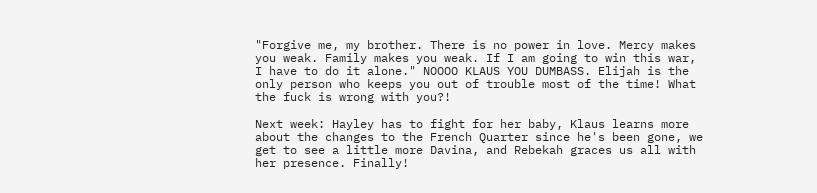"Forgive me, my brother. There is no power in love. Mercy makes you weak. Family makes you weak. If I am going to win this war, I have to do it alone." NOOOO KLAUS YOU DUMBASS. Elijah is the only person who keeps you out of trouble most of the time! What the fuck is wrong with you?!

Next week: Hayley has to fight for her baby, Klaus learns more about the changes to the French Quarter since he's been gone, we get to see a little more Davina, and Rebekah graces us all with her presence. Finally!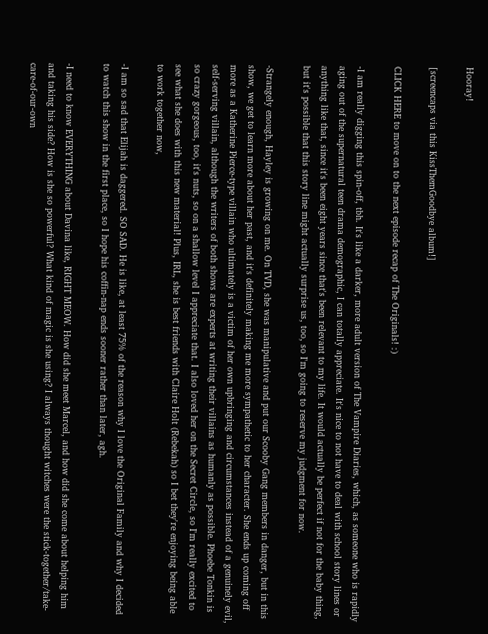Hooray!

[screencaps via this KissThemGoodbye album!]

CLICK HERE to move on to the next episode recap of The Originals! :)

-I am really digging this spin-off, tbh. It's like a darker, more adult version of The Vampire Diaries, which, as someone who is rapidly aging out of the supernatural teen drama demographic, I can totally appreciate. It's nice to not have to deal with school story lines or anything like that, since it's been eight years since that's been relevant to my life. It would actually be perfect if not for the baby thing, but it's possible that this story line might actually surprise us, too, so I'm going to reserve my judgment for now.

-Strangely enough, Hayley is growing on me. On TVD, she was manipulative and put our Scooby Gang members in danger, but in this show, we get to learn more about her past, and it's definitely making me more sympathetic to her character. She ends up coming off more as a Katherine Pierce-type villain who ultimately is a victim of her own upbringing and circumstances instead of a genuinely evil, self-serving villain, although the writers of both shows are experts at writing their villains as humanly as possible. Phoebe Tonkin is so crazy gorgeous, too, it's nuts, so on a shallow level I appreciate that. I also loved her on the Secret Circle, so I'm really excited to see what she does with this new material! Plus, IRL, she is best friends with Claire Holt (Rebekah) so I bet they're enjoying being able to work together now,

-I am so sad that Elijah is daggered. SO SAD. He is like, at least 75% of the reason why I love the Original Family and why I decided to watch this show in the first place, so I hope his coffin-nap ends sooner rather than later, agh.

-I need to know EVERYTHING about Davina like, RIGHT MEOW. How did she meet Marcel, and how did she come about helping him and taking his side? How is she so powerful? What kind of magic is she using? I always thought witches were the stick-together/take-care-of-our-own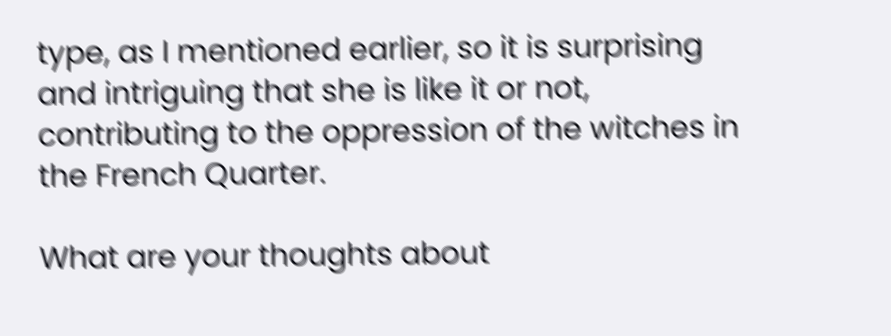type, as I mentioned earlier, so it is surprising and intriguing that she is like it or not, contributing to the oppression of the witches in the French Quarter.

What are your thoughts about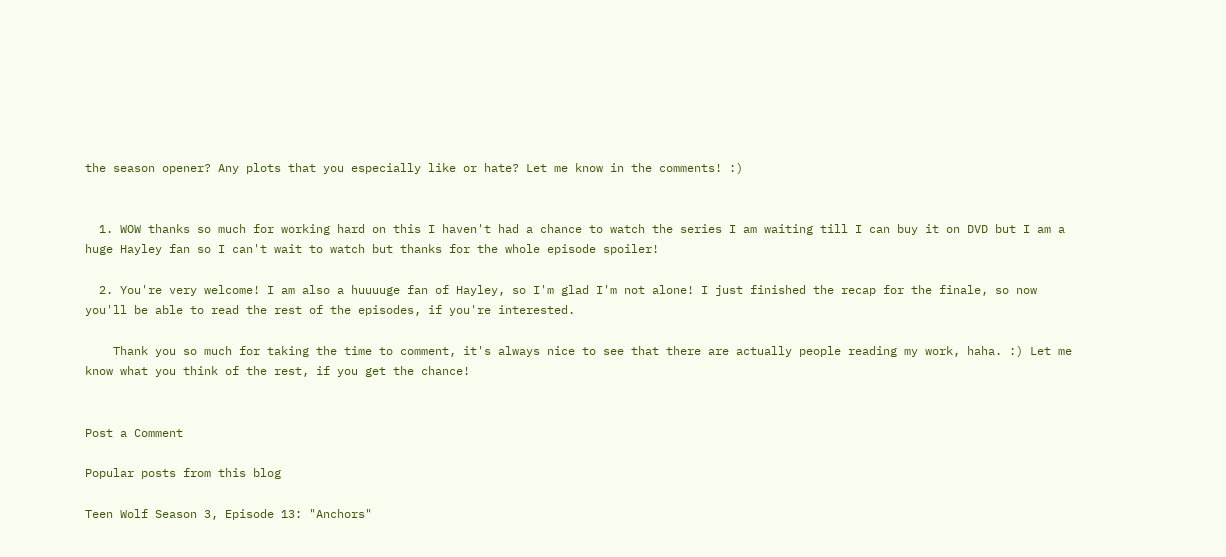the season opener? Any plots that you especially like or hate? Let me know in the comments! :)


  1. WOW thanks so much for working hard on this I haven't had a chance to watch the series I am waiting till I can buy it on DVD but I am a huge Hayley fan so I can't wait to watch but thanks for the whole episode spoiler!

  2. You're very welcome! I am also a huuuuge fan of Hayley, so I'm glad I'm not alone! I just finished the recap for the finale, so now you'll be able to read the rest of the episodes, if you're interested.

    Thank you so much for taking the time to comment, it's always nice to see that there are actually people reading my work, haha. :) Let me know what you think of the rest, if you get the chance!


Post a Comment

Popular posts from this blog

Teen Wolf Season 3, Episode 13: "Anchors"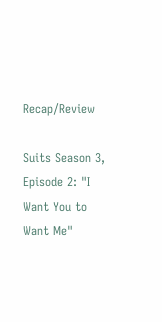Recap/Review

Suits Season 3, Episode 2: "I Want You to Want Me"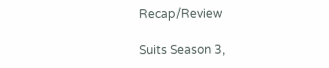Recap/Review

Suits Season 3,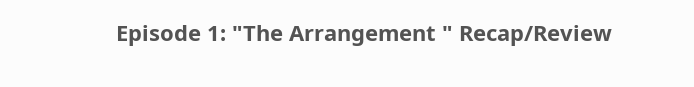Episode 1: "The Arrangement " Recap/Review